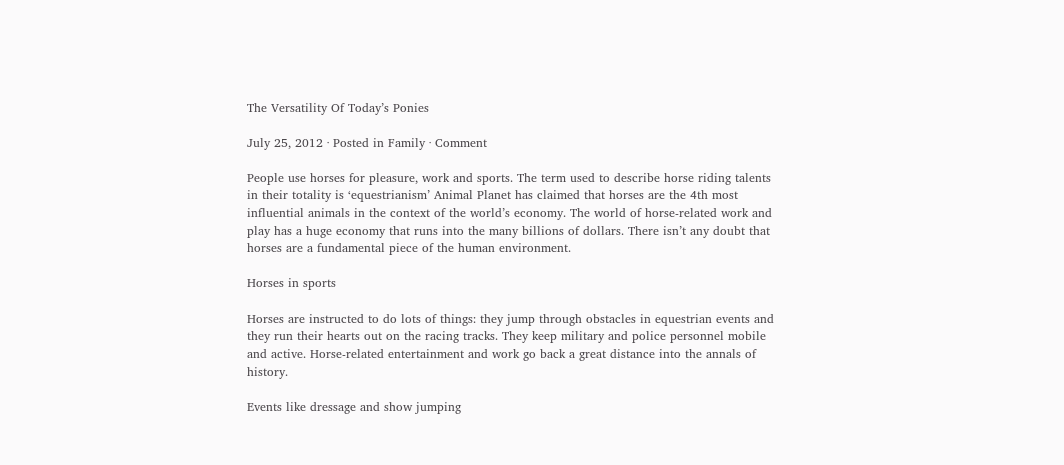The Versatility Of Today’s Ponies

July 25, 2012 · Posted in Family · Comment

People use horses for pleasure, work and sports. The term used to describe horse riding talents in their totality is ‘equestrianism’ Animal Planet has claimed that horses are the 4th most influential animals in the context of the world’s economy. The world of horse-related work and play has a huge economy that runs into the many billions of dollars. There isn’t any doubt that horses are a fundamental piece of the human environment.

Horses in sports

Horses are instructed to do lots of things: they jump through obstacles in equestrian events and they run their hearts out on the racing tracks. They keep military and police personnel mobile and active. Horse-related entertainment and work go back a great distance into the annals of history.

Events like dressage and show jumping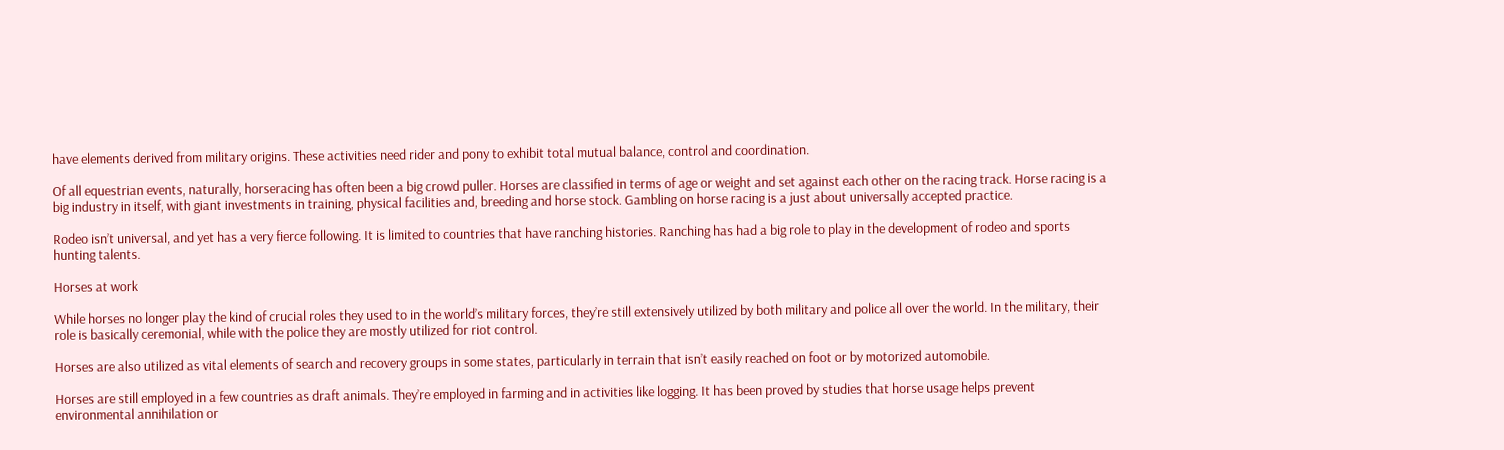have elements derived from military origins. These activities need rider and pony to exhibit total mutual balance, control and coordination.

Of all equestrian events, naturally, horseracing has often been a big crowd puller. Horses are classified in terms of age or weight and set against each other on the racing track. Horse racing is a big industry in itself, with giant investments in training, physical facilities and, breeding and horse stock. Gambling on horse racing is a just about universally accepted practice.

Rodeo isn’t universal, and yet has a very fierce following. It is limited to countries that have ranching histories. Ranching has had a big role to play in the development of rodeo and sports hunting talents.

Horses at work

While horses no longer play the kind of crucial roles they used to in the world’s military forces, they’re still extensively utilized by both military and police all over the world. In the military, their role is basically ceremonial, while with the police they are mostly utilized for riot control.

Horses are also utilized as vital elements of search and recovery groups in some states, particularly in terrain that isn’t easily reached on foot or by motorized automobile.

Horses are still employed in a few countries as draft animals. They’re employed in farming and in activities like logging. It has been proved by studies that horse usage helps prevent environmental annihilation or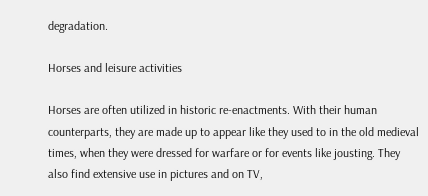degradation.

Horses and leisure activities

Horses are often utilized in historic re-enactments. With their human counterparts, they are made up to appear like they used to in the old medieval times, when they were dressed for warfare or for events like jousting. They also find extensive use in pictures and on TV,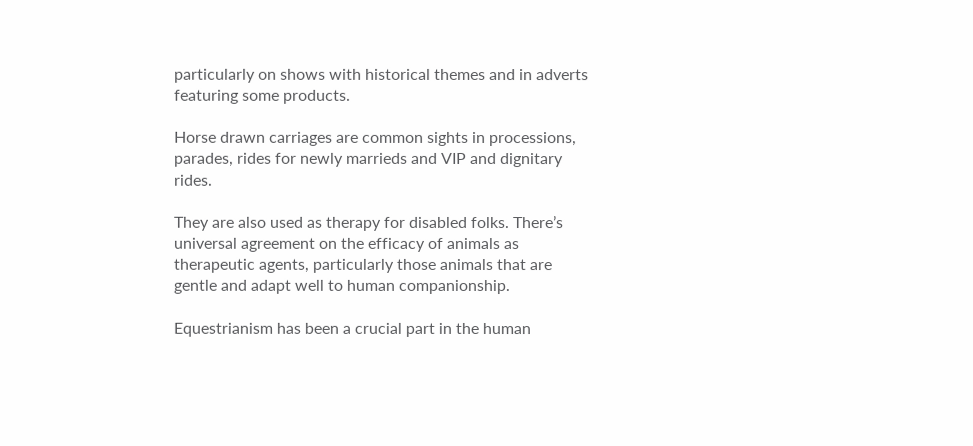particularly on shows with historical themes and in adverts featuring some products.

Horse drawn carriages are common sights in processions, parades, rides for newly marrieds and VIP and dignitary rides.

They are also used as therapy for disabled folks. There’s universal agreement on the efficacy of animals as therapeutic agents, particularly those animals that are gentle and adapt well to human companionship.

Equestrianism has been a crucial part in the human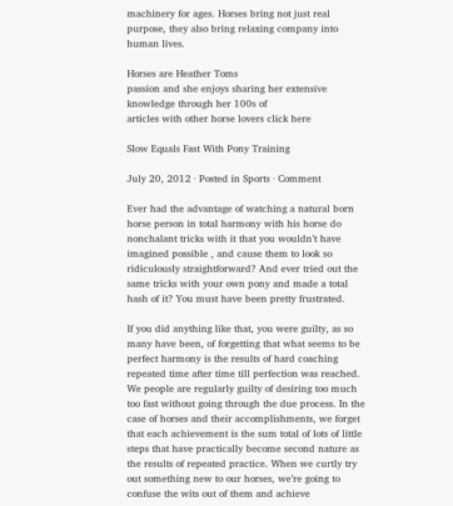machinery for ages. Horses bring not just real purpose, they also bring relaxing company into human lives.

Horses are Heather Toms
passion and she enjoys sharing her extensive knowledge through her 100s of
articles with other horse lovers click here

Slow Equals Fast With Pony Training

July 20, 2012 · Posted in Sports · Comment

Ever had the advantage of watching a natural born horse person in total harmony with his horse do nonchalant tricks with it that you wouldn’t have imagined possible , and cause them to look so ridiculously straightforward? And ever tried out the same tricks with your own pony and made a total hash of it? You must have been pretty frustrated.

If you did anything like that, you were guilty, as so many have been, of forgetting that what seems to be perfect harmony is the results of hard coaching repeated time after time till perfection was reached. We people are regularly guilty of desiring too much too fast without going through the due process. In the case of horses and their accomplishments, we forget that each achievement is the sum total of lots of little steps that have practically become second nature as the results of repeated practice. When we curtly try out something new to our horses, we’re going to confuse the wits out of them and achieve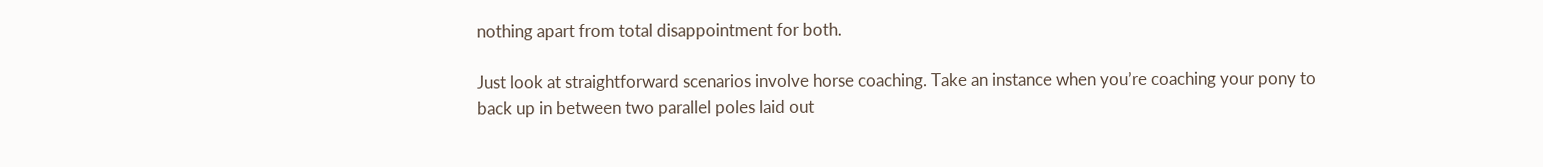nothing apart from total disappointment for both.

Just look at straightforward scenarios involve horse coaching. Take an instance when you’re coaching your pony to back up in between two parallel poles laid out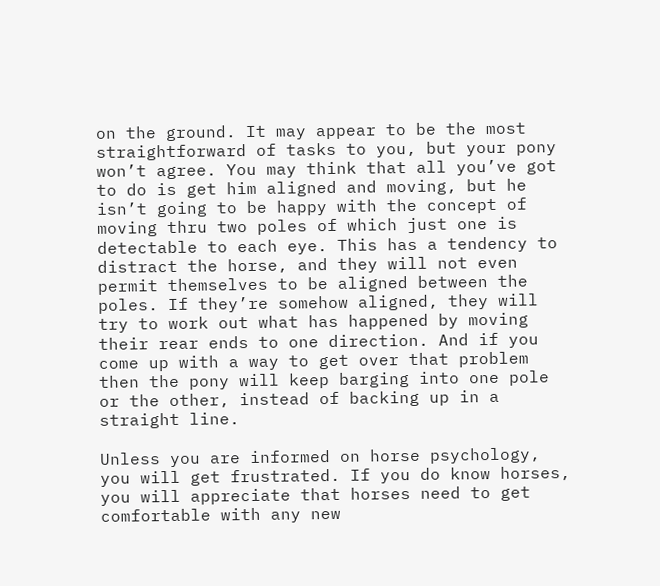on the ground. It may appear to be the most straightforward of tasks to you, but your pony won’t agree. You may think that all you’ve got to do is get him aligned and moving, but he isn’t going to be happy with the concept of moving thru two poles of which just one is detectable to each eye. This has a tendency to distract the horse, and they will not even permit themselves to be aligned between the poles. If they’re somehow aligned, they will try to work out what has happened by moving their rear ends to one direction. And if you come up with a way to get over that problem then the pony will keep barging into one pole or the other, instead of backing up in a straight line.

Unless you are informed on horse psychology, you will get frustrated. If you do know horses, you will appreciate that horses need to get comfortable with any new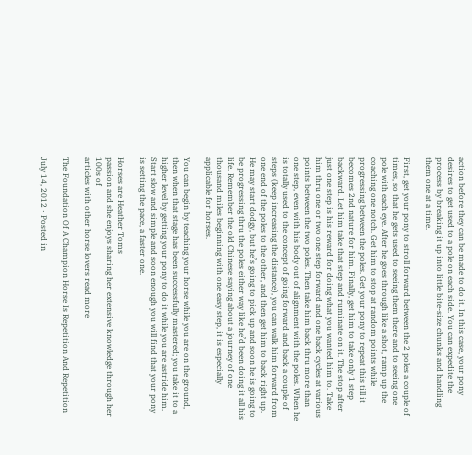action before they can be made to do it. In this case, your pony desires to get used to a pole on each side. You can expedite the process by breaking it up into little bite-size chunks and handling them one at a time.

First, get your pony to stroll forward between the 2 poles a couple of times, so that he gets used to seeing them there and to seeing one pole with each eye. After he goes through like a shot, ramp up the coaching one notch. Get him to stop at random points while progressing between the poles. Get your pony to repeat this till it becomes 2nd nature for him. Finally, get him to take only 1 step backward. Let him take that step and ruminate on it. The stop after just one step is his reward for doing what you wanted him to. Take him thru one or two one step forward and one back cycles at various points between the two poles. Then take him back thru more than one step, even with his body out of alignment with the poles. When he is totally used to the concept of going forward and back a couple of steps (keep increasing the distance), you can walk him forward from one end of the poles to the other, and then get him to back right up. He may start dodgy, but he’s going to pick up and soon he is going to be progressing thru the poles either way like he’d been doing it all his life. Remember the old Chinese saying about a journey of one thousand miles beginning with one easy step, it is especially applicable for horses.

You can begin by teaching your horse while you are on the ground, then when that stage has been successfully mastered; you take it to a higher level by getting your pony to do it while you are astride him. Start slow and simple and soon enough you will find that your pony is setting the pace, a faster one.

Horses are Heather Toms
passion and she enjoys sharing her extensive knowledge through her 100s of
articles with other horse lovers read more

The Foundation Of A Champion Horse Is Repetition And Repetition

July 14, 2012 · Posted in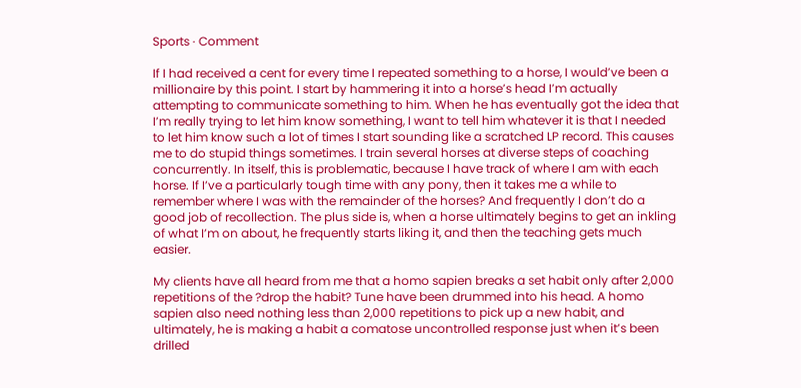Sports · Comment

If I had received a cent for every time I repeated something to a horse, I would’ve been a millionaire by this point. I start by hammering it into a horse’s head I’m actually attempting to communicate something to him. When he has eventually got the idea that I’m really trying to let him know something, I want to tell him whatever it is that I needed to let him know such a lot of times I start sounding like a scratched LP record. This causes me to do stupid things sometimes. I train several horses at diverse steps of coaching concurrently. In itself, this is problematic, because I have track of where I am with each horse. If I’ve a particularly tough time with any pony, then it takes me a while to remember where I was with the remainder of the horses? And frequently I don’t do a good job of recollection. The plus side is, when a horse ultimately begins to get an inkling of what I’m on about, he frequently starts liking it, and then the teaching gets much easier.

My clients have all heard from me that a homo sapien breaks a set habit only after 2,000 repetitions of the ?drop the habit? Tune have been drummed into his head. A homo sapien also need nothing less than 2,000 repetitions to pick up a new habit, and ultimately, he is making a habit a comatose uncontrolled response just when it’s been drilled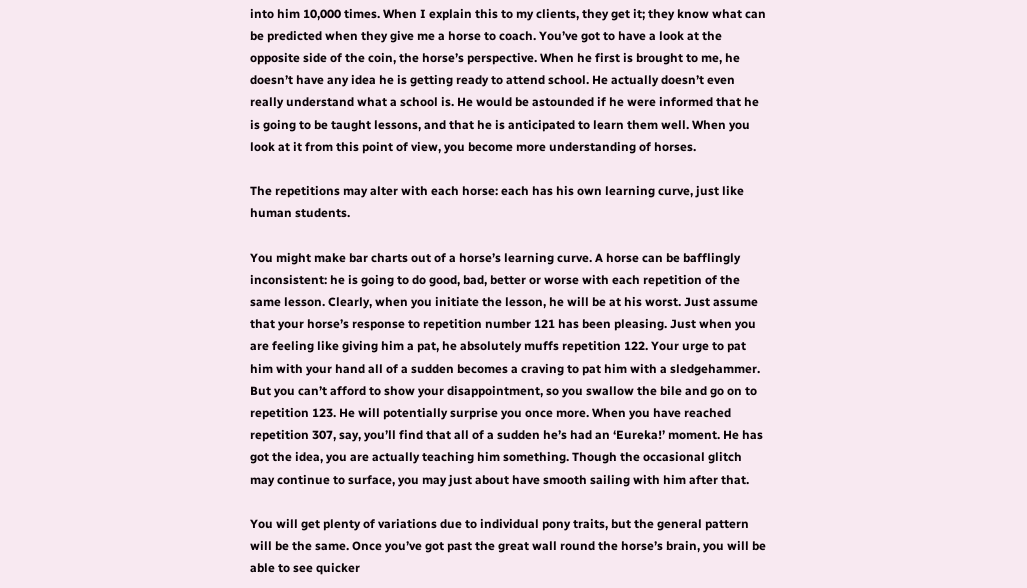into him 10,000 times. When I explain this to my clients, they get it; they know what can be predicted when they give me a horse to coach. You’ve got to have a look at the opposite side of the coin, the horse’s perspective. When he first is brought to me, he doesn’t have any idea he is getting ready to attend school. He actually doesn’t even really understand what a school is. He would be astounded if he were informed that he is going to be taught lessons, and that he is anticipated to learn them well. When you look at it from this point of view, you become more understanding of horses.

The repetitions may alter with each horse: each has his own learning curve, just like human students.

You might make bar charts out of a horse’s learning curve. A horse can be bafflingly inconsistent: he is going to do good, bad, better or worse with each repetition of the same lesson. Clearly, when you initiate the lesson, he will be at his worst. Just assume that your horse’s response to repetition number 121 has been pleasing. Just when you are feeling like giving him a pat, he absolutely muffs repetition 122. Your urge to pat him with your hand all of a sudden becomes a craving to pat him with a sledgehammer. But you can’t afford to show your disappointment, so you swallow the bile and go on to repetition 123. He will potentially surprise you once more. When you have reached repetition 307, say, you’ll find that all of a sudden he’s had an ‘Eureka!’ moment. He has got the idea, you are actually teaching him something. Though the occasional glitch may continue to surface, you may just about have smooth sailing with him after that.

You will get plenty of variations due to individual pony traits, but the general pattern will be the same. Once you’ve got past the great wall round the horse’s brain, you will be able to see quicker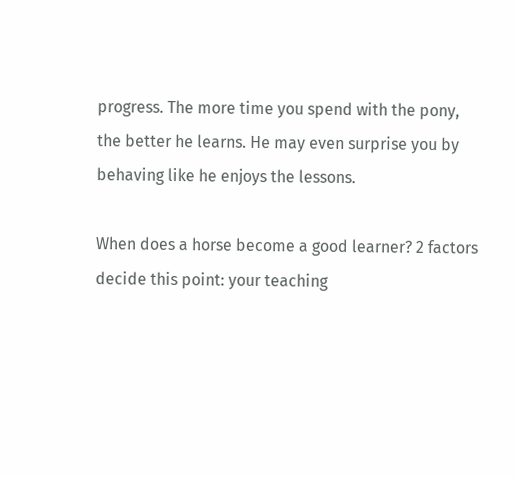progress. The more time you spend with the pony, the better he learns. He may even surprise you by behaving like he enjoys the lessons.

When does a horse become a good learner? 2 factors decide this point: your teaching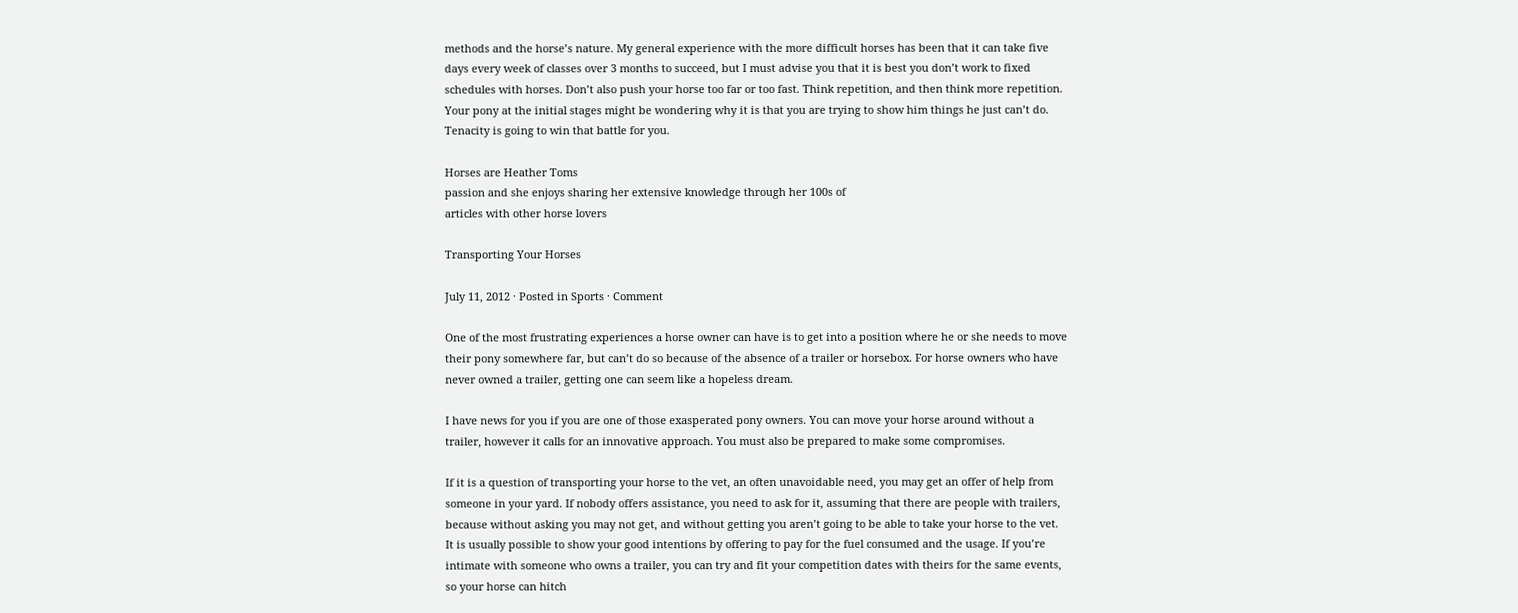methods and the horse’s nature. My general experience with the more difficult horses has been that it can take five days every week of classes over 3 months to succeed, but I must advise you that it is best you don’t work to fixed schedules with horses. Don’t also push your horse too far or too fast. Think repetition, and then think more repetition. Your pony at the initial stages might be wondering why it is that you are trying to show him things he just can’t do. Tenacity is going to win that battle for you.

Horses are Heather Toms
passion and she enjoys sharing her extensive knowledge through her 100s of
articles with other horse lovers

Transporting Your Horses

July 11, 2012 · Posted in Sports · Comment

One of the most frustrating experiences a horse owner can have is to get into a position where he or she needs to move their pony somewhere far, but can’t do so because of the absence of a trailer or horsebox. For horse owners who have never owned a trailer, getting one can seem like a hopeless dream.

I have news for you if you are one of those exasperated pony owners. You can move your horse around without a trailer, however it calls for an innovative approach. You must also be prepared to make some compromises.

If it is a question of transporting your horse to the vet, an often unavoidable need, you may get an offer of help from someone in your yard. If nobody offers assistance, you need to ask for it, assuming that there are people with trailers, because without asking you may not get, and without getting you aren’t going to be able to take your horse to the vet. It is usually possible to show your good intentions by offering to pay for the fuel consumed and the usage. If you’re intimate with someone who owns a trailer, you can try and fit your competition dates with theirs for the same events, so your horse can hitch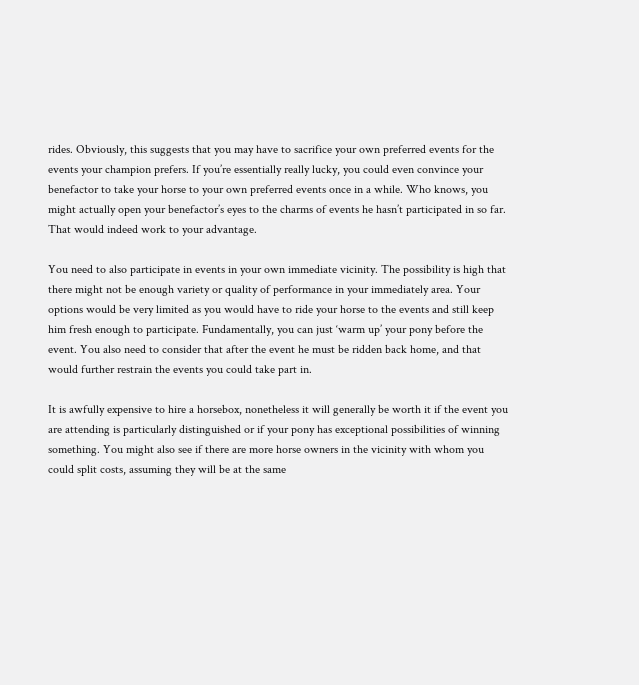rides. Obviously, this suggests that you may have to sacrifice your own preferred events for the events your champion prefers. If you’re essentially really lucky, you could even convince your benefactor to take your horse to your own preferred events once in a while. Who knows, you might actually open your benefactor’s eyes to the charms of events he hasn’t participated in so far. That would indeed work to your advantage.

You need to also participate in events in your own immediate vicinity. The possibility is high that there might not be enough variety or quality of performance in your immediately area. Your options would be very limited as you would have to ride your horse to the events and still keep him fresh enough to participate. Fundamentally, you can just ‘warm up’ your pony before the event. You also need to consider that after the event he must be ridden back home, and that would further restrain the events you could take part in.

It is awfully expensive to hire a horsebox, nonetheless it will generally be worth it if the event you are attending is particularly distinguished or if your pony has exceptional possibilities of winning something. You might also see if there are more horse owners in the vicinity with whom you could split costs, assuming they will be at the same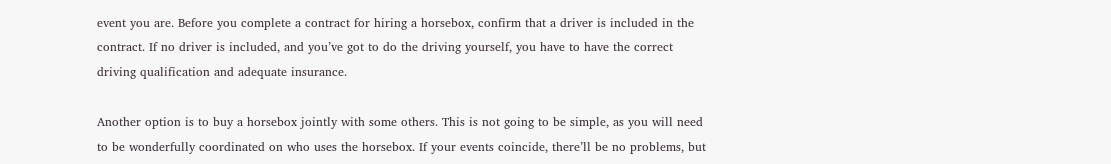event you are. Before you complete a contract for hiring a horsebox, confirm that a driver is included in the contract. If no driver is included, and you’ve got to do the driving yourself, you have to have the correct driving qualification and adequate insurance.

Another option is to buy a horsebox jointly with some others. This is not going to be simple, as you will need to be wonderfully coordinated on who uses the horsebox. If your events coincide, there’ll be no problems, but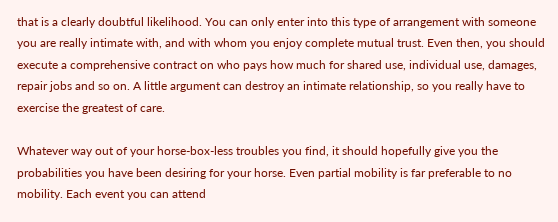that is a clearly doubtful likelihood. You can only enter into this type of arrangement with someone you are really intimate with, and with whom you enjoy complete mutual trust. Even then, you should execute a comprehensive contract on who pays how much for shared use, individual use, damages, repair jobs and so on. A little argument can destroy an intimate relationship, so you really have to exercise the greatest of care.

Whatever way out of your horse-box-less troubles you find, it should hopefully give you the probabilities you have been desiring for your horse. Even partial mobility is far preferable to no mobility. Each event you can attend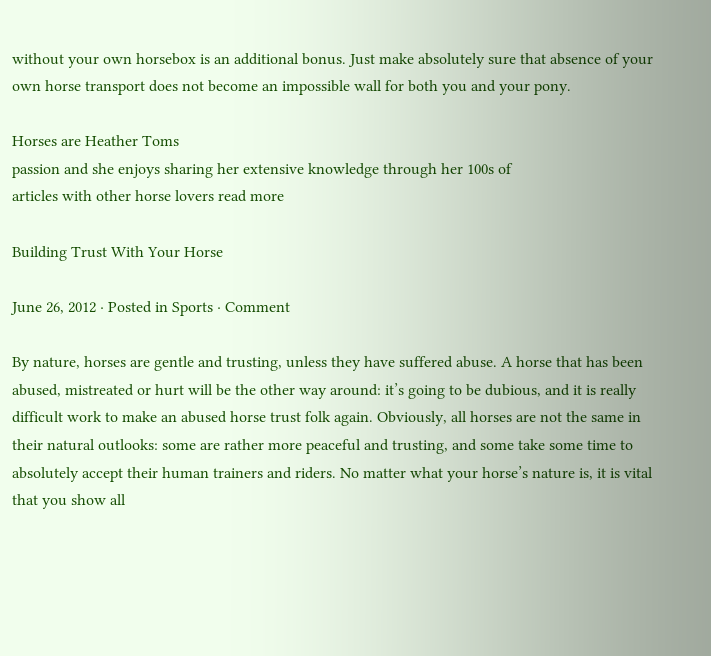without your own horsebox is an additional bonus. Just make absolutely sure that absence of your own horse transport does not become an impossible wall for both you and your pony.

Horses are Heather Toms
passion and she enjoys sharing her extensive knowledge through her 100s of
articles with other horse lovers read more

Building Trust With Your Horse

June 26, 2012 · Posted in Sports · Comment

By nature, horses are gentle and trusting, unless they have suffered abuse. A horse that has been abused, mistreated or hurt will be the other way around: it’s going to be dubious, and it is really difficult work to make an abused horse trust folk again. Obviously, all horses are not the same in their natural outlooks: some are rather more peaceful and trusting, and some take some time to absolutely accept their human trainers and riders. No matter what your horse’s nature is, it is vital that you show all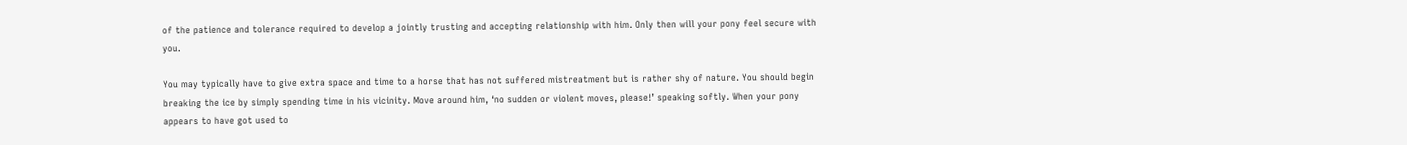of the patience and tolerance required to develop a jointly trusting and accepting relationship with him. Only then will your pony feel secure with you.

You may typically have to give extra space and time to a horse that has not suffered mistreatment but is rather shy of nature. You should begin breaking the ice by simply spending time in his vicinity. Move around him, ‘no sudden or violent moves, please!’ speaking softly. When your pony appears to have got used to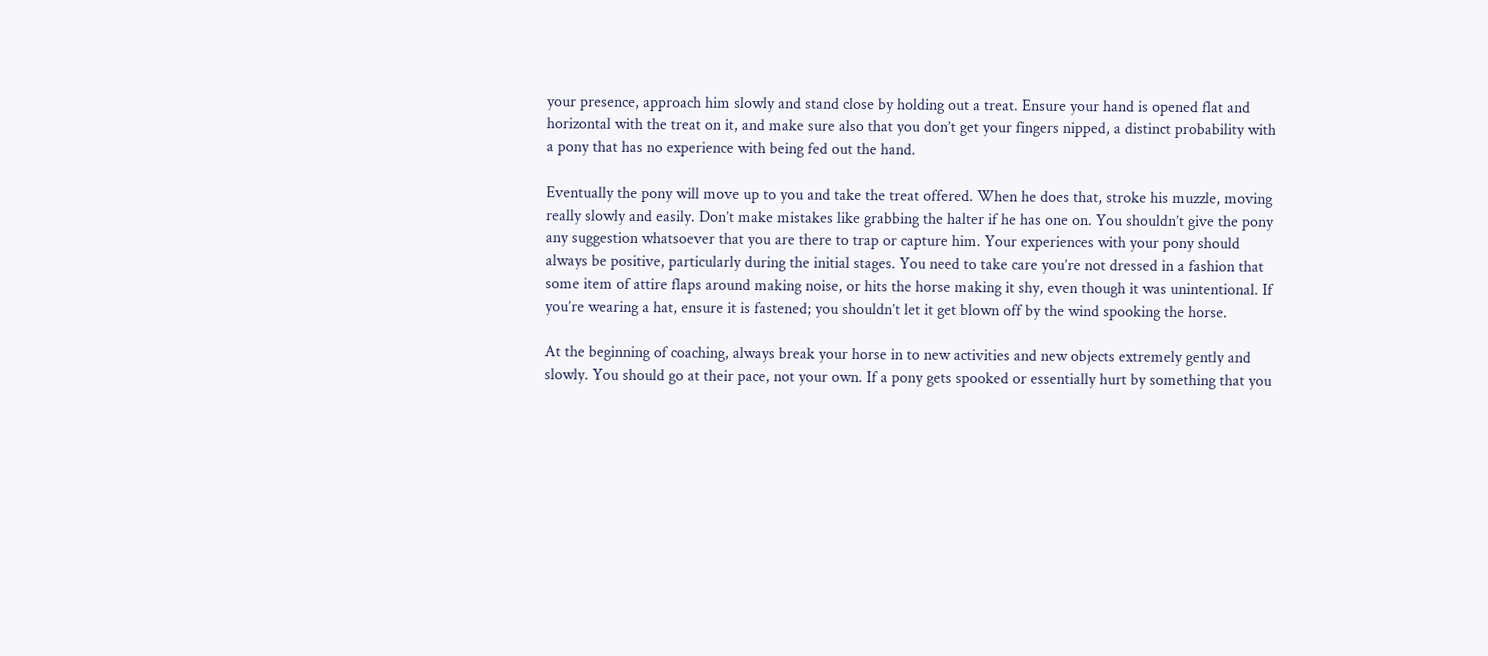your presence, approach him slowly and stand close by holding out a treat. Ensure your hand is opened flat and horizontal with the treat on it, and make sure also that you don’t get your fingers nipped, a distinct probability with a pony that has no experience with being fed out the hand.

Eventually the pony will move up to you and take the treat offered. When he does that, stroke his muzzle, moving really slowly and easily. Don’t make mistakes like grabbing the halter if he has one on. You shouldn’t give the pony any suggestion whatsoever that you are there to trap or capture him. Your experiences with your pony should always be positive, particularly during the initial stages. You need to take care you’re not dressed in a fashion that some item of attire flaps around making noise, or hits the horse making it shy, even though it was unintentional. If you’re wearing a hat, ensure it is fastened; you shouldn’t let it get blown off by the wind spooking the horse.

At the beginning of coaching, always break your horse in to new activities and new objects extremely gently and slowly. You should go at their pace, not your own. If a pony gets spooked or essentially hurt by something that you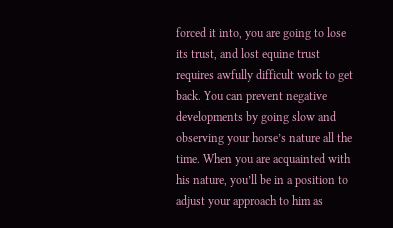forced it into, you are going to lose its trust, and lost equine trust requires awfully difficult work to get back. You can prevent negative developments by going slow and observing your horse’s nature all the time. When you are acquainted with his nature, you’ll be in a position to adjust your approach to him as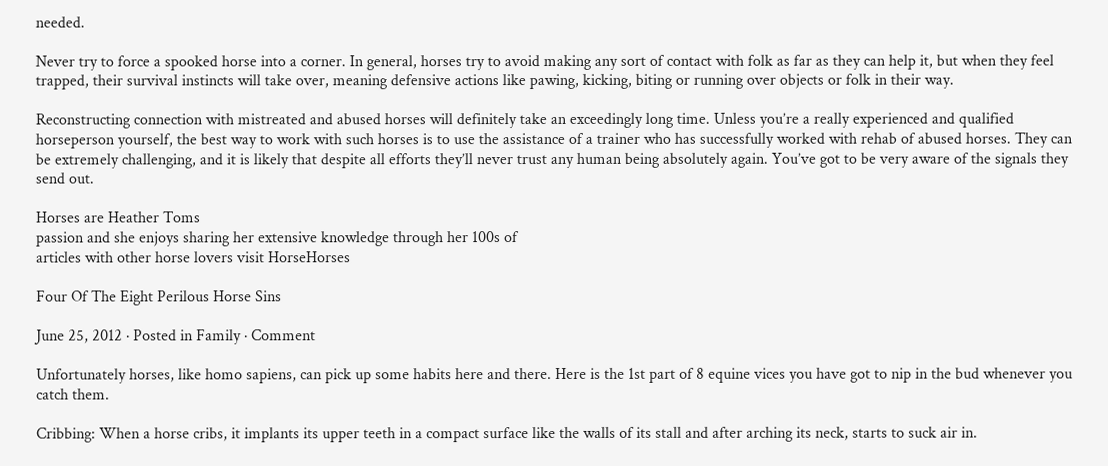needed.

Never try to force a spooked horse into a corner. In general, horses try to avoid making any sort of contact with folk as far as they can help it, but when they feel trapped, their survival instincts will take over, meaning defensive actions like pawing, kicking, biting or running over objects or folk in their way.

Reconstructing connection with mistreated and abused horses will definitely take an exceedingly long time. Unless you’re a really experienced and qualified horseperson yourself, the best way to work with such horses is to use the assistance of a trainer who has successfully worked with rehab of abused horses. They can be extremely challenging, and it is likely that despite all efforts they’ll never trust any human being absolutely again. You’ve got to be very aware of the signals they send out.

Horses are Heather Toms
passion and she enjoys sharing her extensive knowledge through her 100s of
articles with other horse lovers visit HorseHorses

Four Of The Eight Perilous Horse Sins

June 25, 2012 · Posted in Family · Comment

Unfortunately horses, like homo sapiens, can pick up some habits here and there. Here is the 1st part of 8 equine vices you have got to nip in the bud whenever you catch them.

Cribbing: When a horse cribs, it implants its upper teeth in a compact surface like the walls of its stall and after arching its neck, starts to suck air in.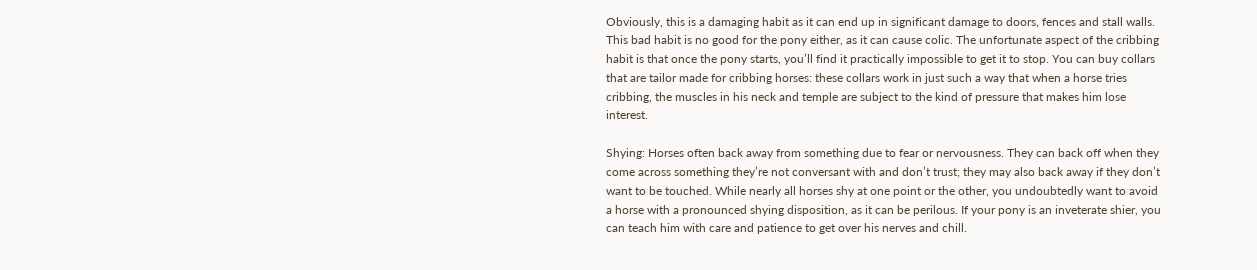Obviously, this is a damaging habit as it can end up in significant damage to doors, fences and stall walls. This bad habit is no good for the pony either, as it can cause colic. The unfortunate aspect of the cribbing habit is that once the pony starts, you’ll find it practically impossible to get it to stop. You can buy collars that are tailor made for cribbing horses: these collars work in just such a way that when a horse tries cribbing, the muscles in his neck and temple are subject to the kind of pressure that makes him lose interest.

Shying: Horses often back away from something due to fear or nervousness. They can back off when they come across something they’re not conversant with and don’t trust; they may also back away if they don’t want to be touched. While nearly all horses shy at one point or the other, you undoubtedly want to avoid a horse with a pronounced shying disposition, as it can be perilous. If your pony is an inveterate shier, you can teach him with care and patience to get over his nerves and chill.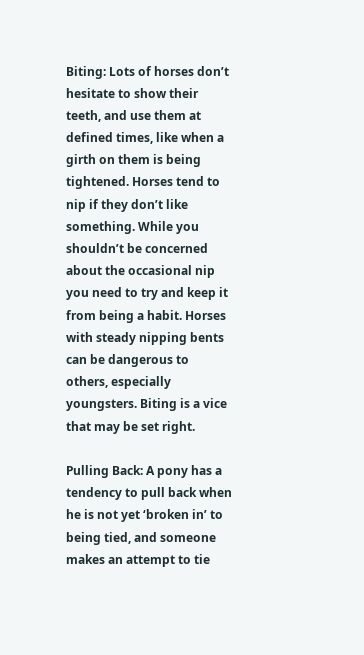Biting: Lots of horses don’t hesitate to show their teeth, and use them at defined times, like when a girth on them is being tightened. Horses tend to nip if they don’t like something. While you shouldn’t be concerned about the occasional nip you need to try and keep it from being a habit. Horses with steady nipping bents can be dangerous to others, especially youngsters. Biting is a vice that may be set right.

Pulling Back: A pony has a tendency to pull back when he is not yet ‘broken in’ to being tied, and someone makes an attempt to tie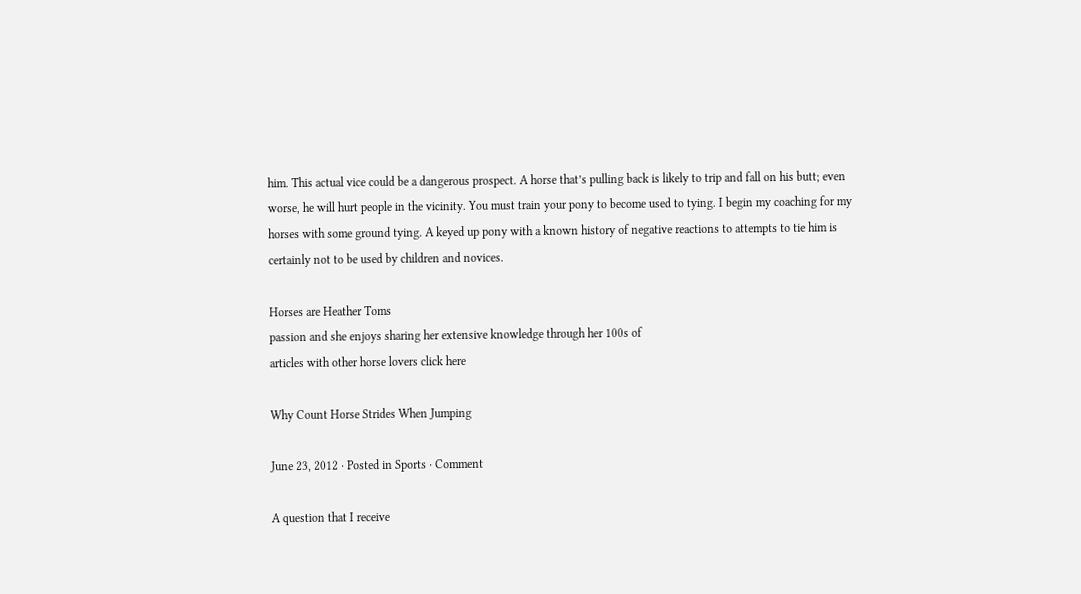him. This actual vice could be a dangerous prospect. A horse that’s pulling back is likely to trip and fall on his butt; even worse, he will hurt people in the vicinity. You must train your pony to become used to tying. I begin my coaching for my horses with some ground tying. A keyed up pony with a known history of negative reactions to attempts to tie him is certainly not to be used by children and novices.

Horses are Heather Toms
passion and she enjoys sharing her extensive knowledge through her 100s of
articles with other horse lovers click here

Why Count Horse Strides When Jumping

June 23, 2012 · Posted in Sports · Comment

A question that I receive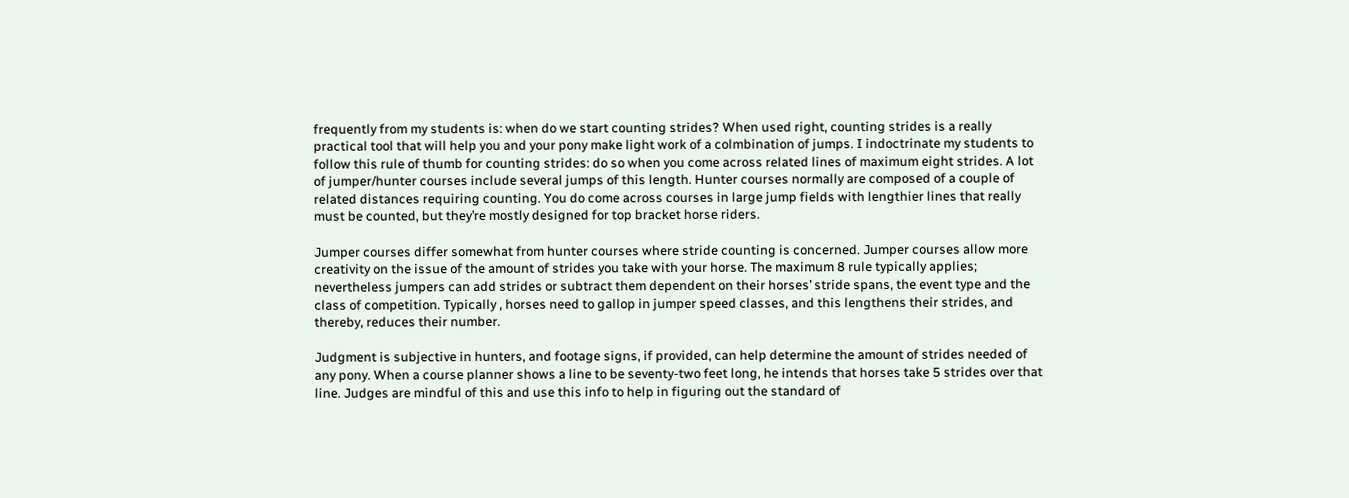frequently from my students is: when do we start counting strides? When used right, counting strides is a really practical tool that will help you and your pony make light work of a colmbination of jumps. I indoctrinate my students to follow this rule of thumb for counting strides: do so when you come across related lines of maximum eight strides. A lot of jumper/hunter courses include several jumps of this length. Hunter courses normally are composed of a couple of related distances requiring counting. You do come across courses in large jump fields with lengthier lines that really must be counted, but they’re mostly designed for top bracket horse riders.

Jumper courses differ somewhat from hunter courses where stride counting is concerned. Jumper courses allow more creativity on the issue of the amount of strides you take with your horse. The maximum 8 rule typically applies; nevertheless jumpers can add strides or subtract them dependent on their horses’ stride spans, the event type and the class of competition. Typically , horses need to gallop in jumper speed classes, and this lengthens their strides, and thereby, reduces their number.

Judgment is subjective in hunters, and footage signs, if provided, can help determine the amount of strides needed of any pony. When a course planner shows a line to be seventy-two feet long, he intends that horses take 5 strides over that line. Judges are mindful of this and use this info to help in figuring out the standard of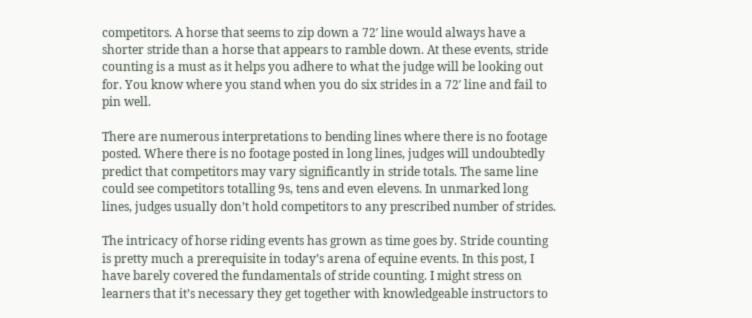competitors. A horse that seems to zip down a 72′ line would always have a shorter stride than a horse that appears to ramble down. At these events, stride counting is a must as it helps you adhere to what the judge will be looking out for. You know where you stand when you do six strides in a 72′ line and fail to pin well.

There are numerous interpretations to bending lines where there is no footage posted. Where there is no footage posted in long lines, judges will undoubtedly predict that competitors may vary significantly in stride totals. The same line could see competitors totalling 9s, tens and even elevens. In unmarked long lines, judges usually don’t hold competitors to any prescribed number of strides.

The intricacy of horse riding events has grown as time goes by. Stride counting is pretty much a prerequisite in today’s arena of equine events. In this post, I have barely covered the fundamentals of stride counting. I might stress on learners that it’s necessary they get together with knowledgeable instructors to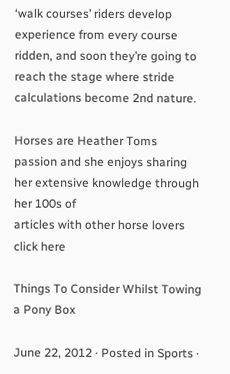‘walk courses’ riders develop experience from every course ridden, and soon they’re going to reach the stage where stride calculations become 2nd nature.

Horses are Heather Toms
passion and she enjoys sharing her extensive knowledge through her 100s of
articles with other horse lovers click here

Things To Consider Whilst Towing a Pony Box

June 22, 2012 · Posted in Sports ·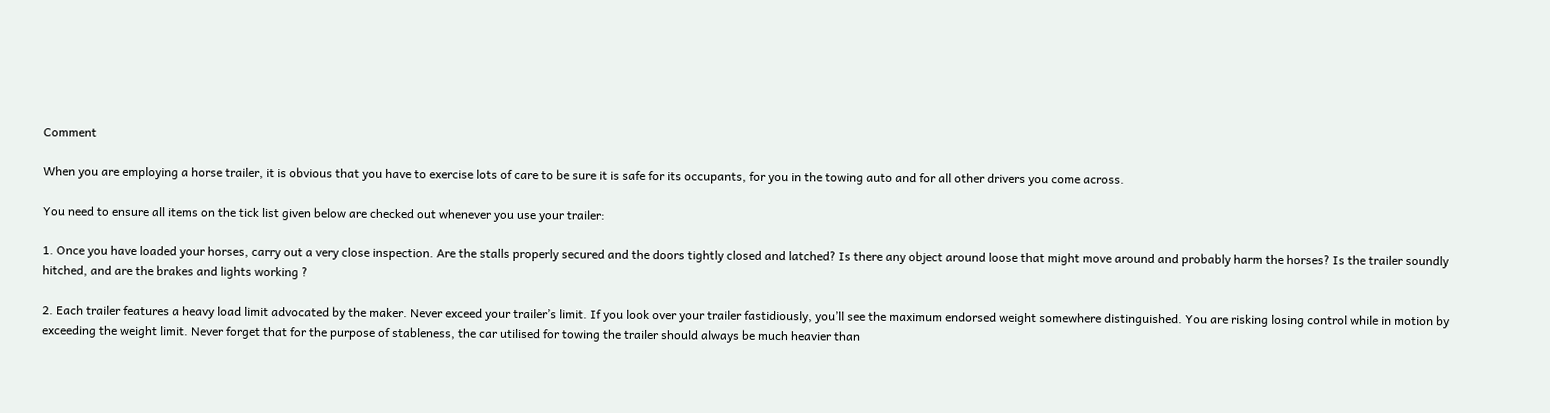Comment

When you are employing a horse trailer, it is obvious that you have to exercise lots of care to be sure it is safe for its occupants, for you in the towing auto and for all other drivers you come across.

You need to ensure all items on the tick list given below are checked out whenever you use your trailer:

1. Once you have loaded your horses, carry out a very close inspection. Are the stalls properly secured and the doors tightly closed and latched? Is there any object around loose that might move around and probably harm the horses? Is the trailer soundly hitched, and are the brakes and lights working ?

2. Each trailer features a heavy load limit advocated by the maker. Never exceed your trailer’s limit. If you look over your trailer fastidiously, you’ll see the maximum endorsed weight somewhere distinguished. You are risking losing control while in motion by exceeding the weight limit. Never forget that for the purpose of stableness, the car utilised for towing the trailer should always be much heavier than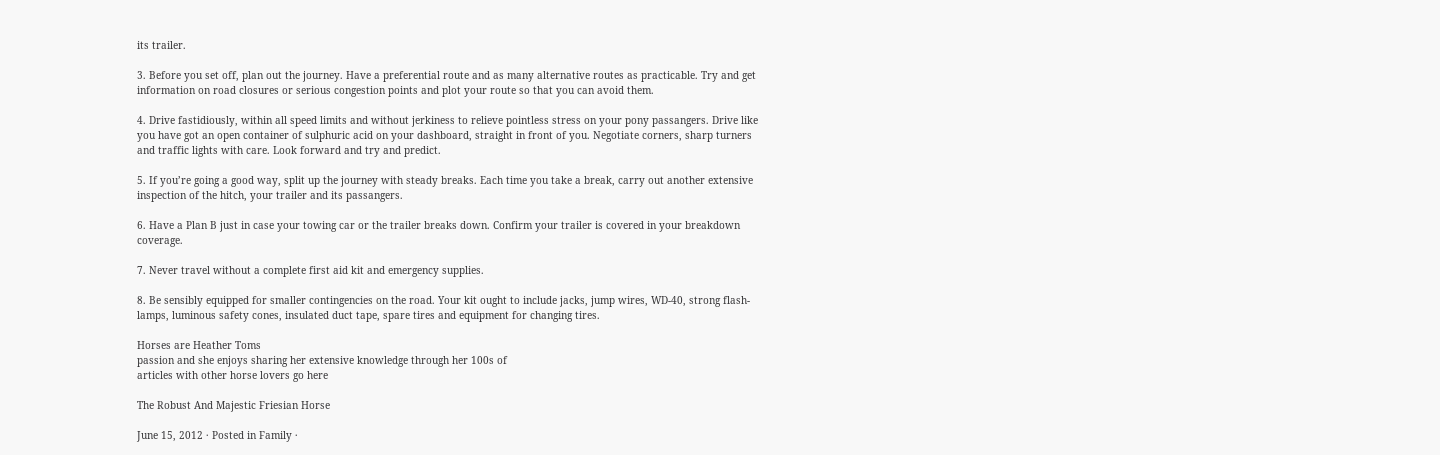its trailer.

3. Before you set off, plan out the journey. Have a preferential route and as many alternative routes as practicable. Try and get information on road closures or serious congestion points and plot your route so that you can avoid them.

4. Drive fastidiously, within all speed limits and without jerkiness to relieve pointless stress on your pony passangers. Drive like you have got an open container of sulphuric acid on your dashboard, straight in front of you. Negotiate corners, sharp turners and traffic lights with care. Look forward and try and predict.

5. If you’re going a good way, split up the journey with steady breaks. Each time you take a break, carry out another extensive inspection of the hitch, your trailer and its passangers.

6. Have a Plan B just in case your towing car or the trailer breaks down. Confirm your trailer is covered in your breakdown coverage.

7. Never travel without a complete first aid kit and emergency supplies.

8. Be sensibly equipped for smaller contingencies on the road. Your kit ought to include jacks, jump wires, WD-40, strong flash-lamps, luminous safety cones, insulated duct tape, spare tires and equipment for changing tires.

Horses are Heather Toms
passion and she enjoys sharing her extensive knowledge through her 100s of
articles with other horse lovers go here

The Robust And Majestic Friesian Horse

June 15, 2012 · Posted in Family ·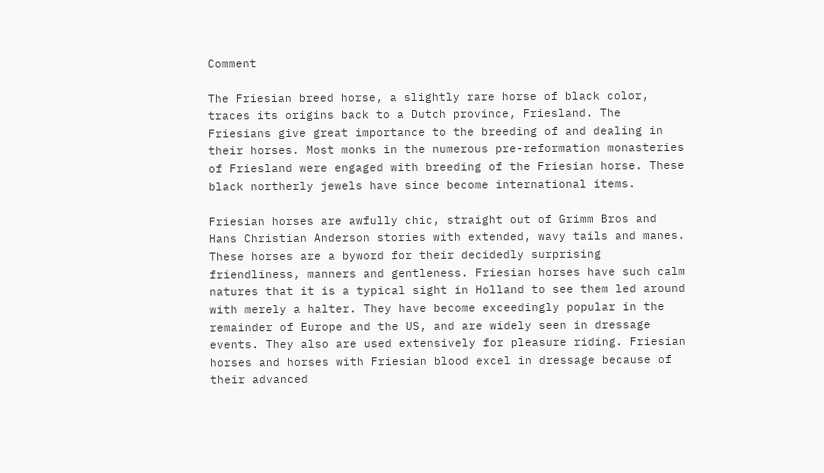Comment

The Friesian breed horse, a slightly rare horse of black color, traces its origins back to a Dutch province, Friesland. The Friesians give great importance to the breeding of and dealing in their horses. Most monks in the numerous pre-reformation monasteries of Friesland were engaged with breeding of the Friesian horse. These black northerly jewels have since become international items.

Friesian horses are awfully chic, straight out of Grimm Bros and Hans Christian Anderson stories with extended, wavy tails and manes. These horses are a byword for their decidedly surprising friendliness, manners and gentleness. Friesian horses have such calm natures that it is a typical sight in Holland to see them led around with merely a halter. They have become exceedingly popular in the remainder of Europe and the US, and are widely seen in dressage events. They also are used extensively for pleasure riding. Friesian horses and horses with Friesian blood excel in dressage because of their advanced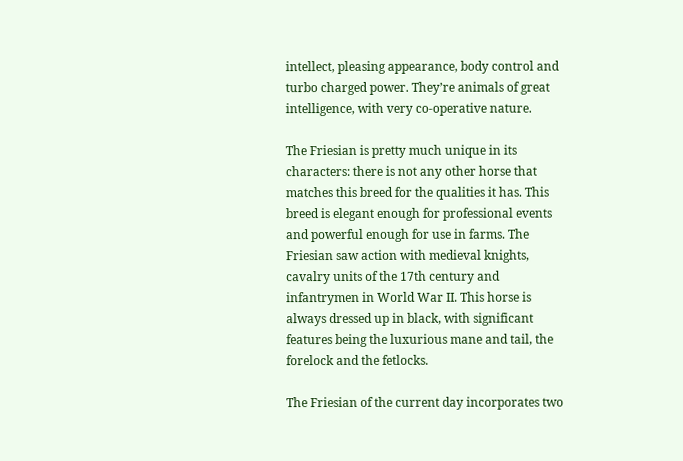intellect, pleasing appearance, body control and turbo charged power. They’re animals of great intelligence, with very co-operative nature.

The Friesian is pretty much unique in its characters: there is not any other horse that matches this breed for the qualities it has. This breed is elegant enough for professional events and powerful enough for use in farms. The Friesian saw action with medieval knights, cavalry units of the 17th century and infantrymen in World War II. This horse is always dressed up in black, with significant features being the luxurious mane and tail, the forelock and the fetlocks.

The Friesian of the current day incorporates two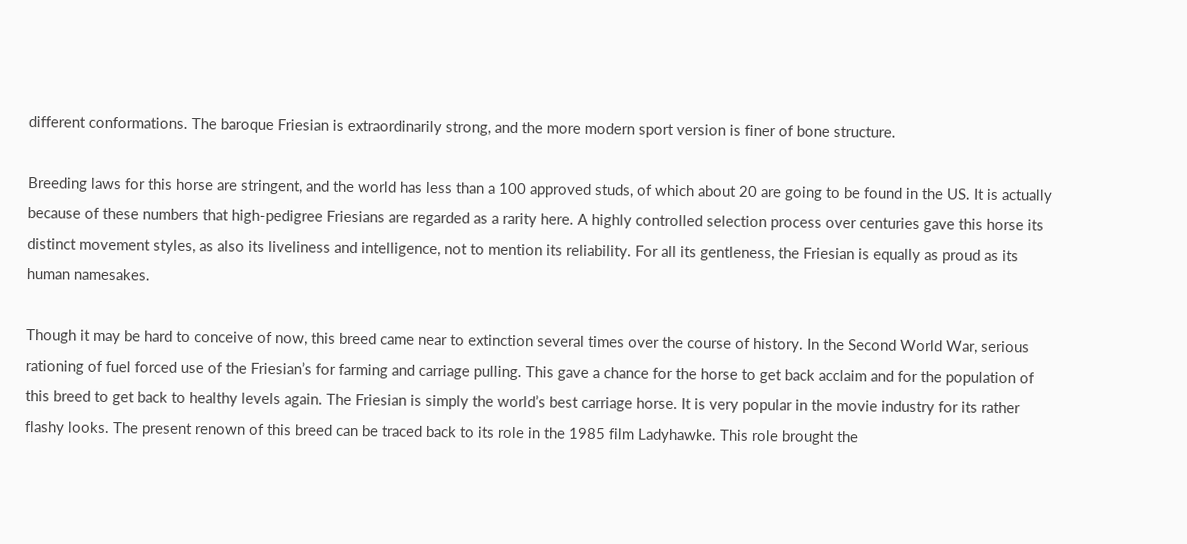different conformations. The baroque Friesian is extraordinarily strong, and the more modern sport version is finer of bone structure.

Breeding laws for this horse are stringent, and the world has less than a 100 approved studs, of which about 20 are going to be found in the US. It is actually because of these numbers that high-pedigree Friesians are regarded as a rarity here. A highly controlled selection process over centuries gave this horse its distinct movement styles, as also its liveliness and intelligence, not to mention its reliability. For all its gentleness, the Friesian is equally as proud as its human namesakes.

Though it may be hard to conceive of now, this breed came near to extinction several times over the course of history. In the Second World War, serious rationing of fuel forced use of the Friesian’s for farming and carriage pulling. This gave a chance for the horse to get back acclaim and for the population of this breed to get back to healthy levels again. The Friesian is simply the world’s best carriage horse. It is very popular in the movie industry for its rather flashy looks. The present renown of this breed can be traced back to its role in the 1985 film Ladyhawke. This role brought the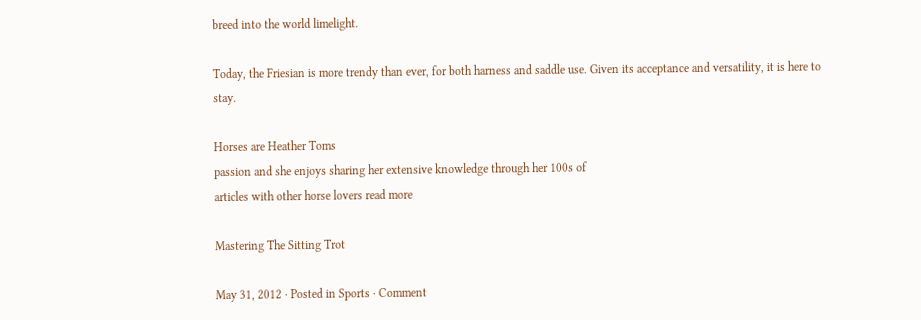breed into the world limelight.

Today, the Friesian is more trendy than ever, for both harness and saddle use. Given its acceptance and versatility, it is here to stay.

Horses are Heather Toms
passion and she enjoys sharing her extensive knowledge through her 100s of
articles with other horse lovers read more

Mastering The Sitting Trot

May 31, 2012 · Posted in Sports · Comment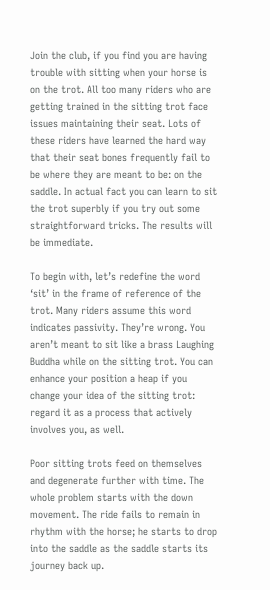Join the club, if you find you are having trouble with sitting when your horse is on the trot. All too many riders who are getting trained in the sitting trot face issues maintaining their seat. Lots of these riders have learned the hard way that their seat bones frequently fail to be where they are meant to be: on the saddle. In actual fact you can learn to sit the trot superbly if you try out some straightforward tricks. The results will be immediate.

To begin with, let’s redefine the word ‘sit’ in the frame of reference of the trot. Many riders assume this word indicates passivity. They’re wrong. You aren’t meant to sit like a brass Laughing Buddha while on the sitting trot. You can enhance your position a heap if you change your idea of the sitting trot: regard it as a process that actively involves you, as well.

Poor sitting trots feed on themselves and degenerate further with time. The whole problem starts with the down movement. The ride fails to remain in rhythm with the horse; he starts to drop into the saddle as the saddle starts its journey back up.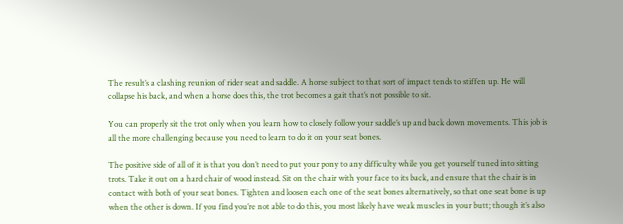The result’s a clashing reunion of rider seat and saddle. A horse subject to that sort of impact tends to stiffen up. He will collapse his back, and when a horse does this, the trot becomes a gait that’s not possible to sit.

You can properly sit the trot only when you learn how to closely follow your saddle’s up and back down movements. This job is all the more challenging because you need to learn to do it on your seat bones.

The positive side of all of it is that you don’t need to put your pony to any difficulty while you get yourself tuned into sitting trots. Take it out on a hard chair of wood instead. Sit on the chair with your face to its back, and ensure that the chair is in contact with both of your seat bones. Tighten and loosen each one of the seat bones alternatively, so that one seat bone is up when the other is down. If you find you’re not able to do this, you most likely have weak muscles in your butt; though it’s also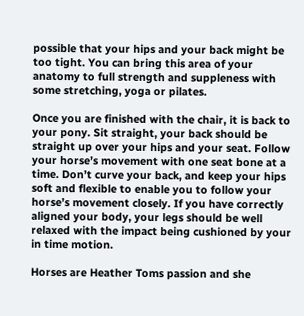possible that your hips and your back might be too tight. You can bring this area of your anatomy to full strength and suppleness with some stretching, yoga or pilates.

Once you are finished with the chair, it is back to your pony. Sit straight, your back should be straight up over your hips and your seat. Follow your horse’s movement with one seat bone at a time. Don’t curve your back, and keep your hips soft and flexible to enable you to follow your horse’s movement closely. If you have correctly aligned your body, your legs should be well relaxed with the impact being cushioned by your in time motion.

Horses are Heather Toms passion and she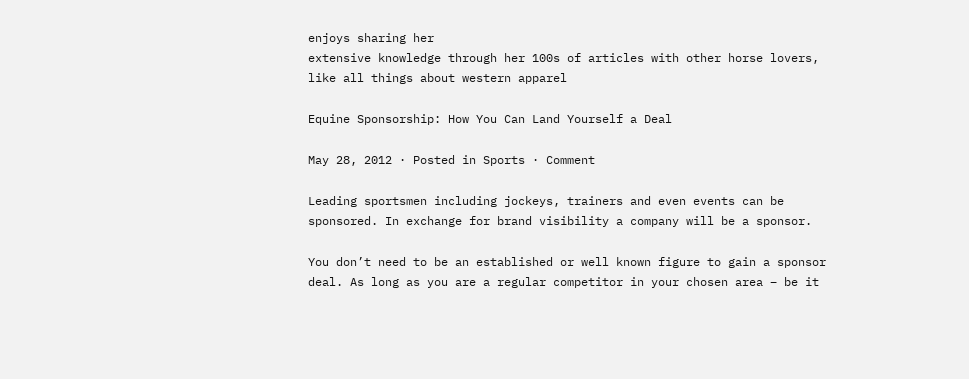enjoys sharing her
extensive knowledge through her 100s of articles with other horse lovers, like all things about western apparel

Equine Sponsorship: How You Can Land Yourself a Deal

May 28, 2012 · Posted in Sports · Comment

Leading sportsmen including jockeys, trainers and even events can be sponsored. In exchange for brand visibility a company will be a sponsor.

You don’t need to be an established or well known figure to gain a sponsor deal. As long as you are a regular competitor in your chosen area – be it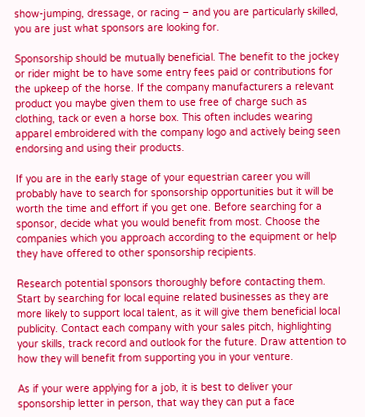show-jumping, dressage, or racing – and you are particularly skilled, you are just what sponsors are looking for.

Sponsorship should be mutually beneficial. The benefit to the jockey or rider might be to have some entry fees paid or contributions for the upkeep of the horse. If the company manufacturers a relevant product you maybe given them to use free of charge such as clothing, tack or even a horse box. This often includes wearing apparel embroidered with the company logo and actively being seen endorsing and using their products.

If you are in the early stage of your equestrian career you will probably have to search for sponsorship opportunities but it will be worth the time and effort if you get one. Before searching for a sponsor, decide what you would benefit from most. Choose the companies which you approach according to the equipment or help they have offered to other sponsorship recipients.

Research potential sponsors thoroughly before contacting them. Start by searching for local equine related businesses as they are more likely to support local talent, as it will give them beneficial local publicity. Contact each company with your sales pitch, highlighting your skills, track record and outlook for the future. Draw attention to how they will benefit from supporting you in your venture.

As if your were applying for a job, it is best to deliver your sponsorship letter in person, that way they can put a face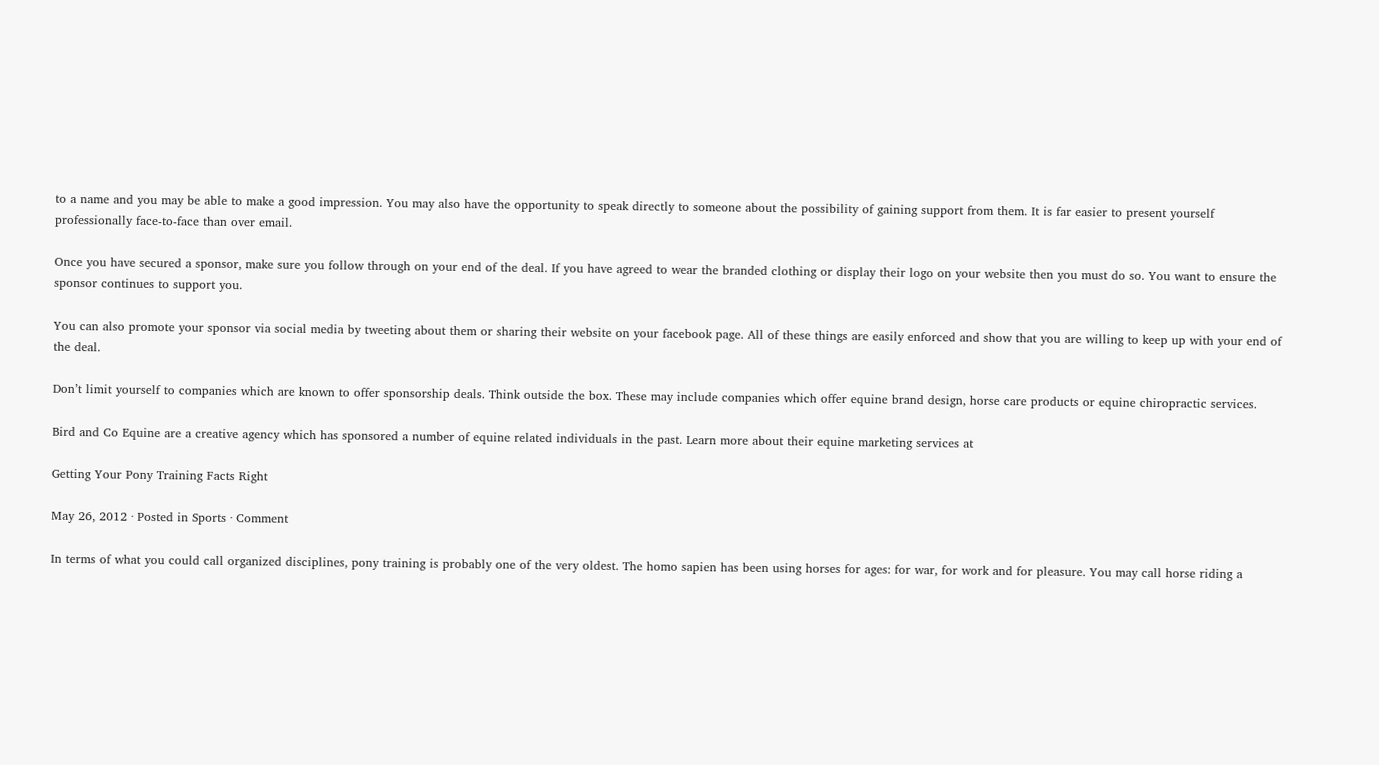to a name and you may be able to make a good impression. You may also have the opportunity to speak directly to someone about the possibility of gaining support from them. It is far easier to present yourself professionally face-to-face than over email.

Once you have secured a sponsor, make sure you follow through on your end of the deal. If you have agreed to wear the branded clothing or display their logo on your website then you must do so. You want to ensure the sponsor continues to support you.

You can also promote your sponsor via social media by tweeting about them or sharing their website on your facebook page. All of these things are easily enforced and show that you are willing to keep up with your end of the deal.

Don’t limit yourself to companies which are known to offer sponsorship deals. Think outside the box. These may include companies which offer equine brand design, horse care products or equine chiropractic services.

Bird and Co Equine are a creative agency which has sponsored a number of equine related individuals in the past. Learn more about their equine marketing services at

Getting Your Pony Training Facts Right

May 26, 2012 · Posted in Sports · Comment

In terms of what you could call organized disciplines, pony training is probably one of the very oldest. The homo sapien has been using horses for ages: for war, for work and for pleasure. You may call horse riding a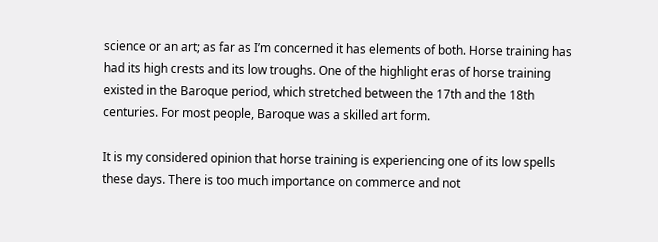science or an art; as far as I’m concerned it has elements of both. Horse training has had its high crests and its low troughs. One of the highlight eras of horse training existed in the Baroque period, which stretched between the 17th and the 18th centuries. For most people, Baroque was a skilled art form.

It is my considered opinion that horse training is experiencing one of its low spells these days. There is too much importance on commerce and not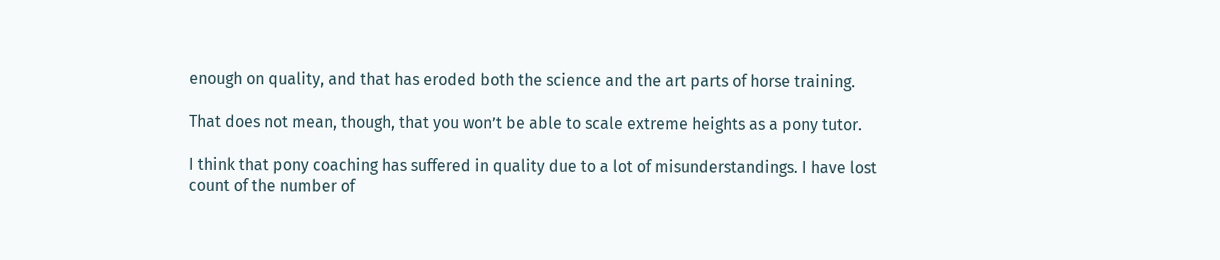enough on quality, and that has eroded both the science and the art parts of horse training.

That does not mean, though, that you won’t be able to scale extreme heights as a pony tutor.

I think that pony coaching has suffered in quality due to a lot of misunderstandings. I have lost count of the number of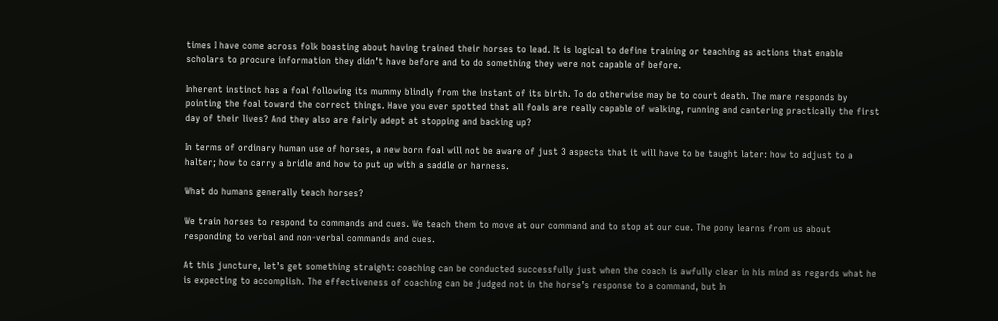times I have come across folk boasting about having trained their horses to lead. It is logical to define training or teaching as actions that enable scholars to procure information they didn’t have before and to do something they were not capable of before.

Inherent instinct has a foal following its mummy blindly from the instant of its birth. To do otherwise may be to court death. The mare responds by pointing the foal toward the correct things. Have you ever spotted that all foals are really capable of walking, running and cantering practically the first day of their lives? And they also are fairly adept at stopping and backing up?

In terms of ordinary human use of horses, a new born foal will not be aware of just 3 aspects that it will have to be taught later: how to adjust to a halter; how to carry a bridle and how to put up with a saddle or harness.

What do humans generally teach horses?

We train horses to respond to commands and cues. We teach them to move at our command and to stop at our cue. The pony learns from us about responding to verbal and non-verbal commands and cues.

At this juncture, let’s get something straight: coaching can be conducted successfully just when the coach is awfully clear in his mind as regards what he is expecting to accomplish. The effectiveness of coaching can be judged not in the horse’s response to a command, but In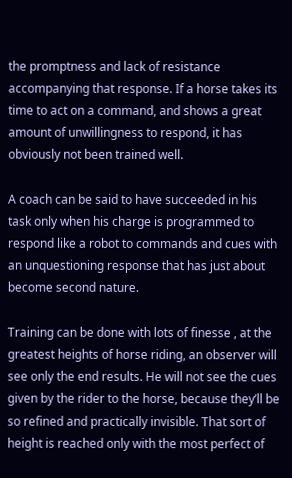the promptness and lack of resistance accompanying that response. If a horse takes its time to act on a command, and shows a great amount of unwillingness to respond, it has obviously not been trained well.

A coach can be said to have succeeded in his task only when his charge is programmed to respond like a robot to commands and cues with an unquestioning response that has just about become second nature.

Training can be done with lots of finesse , at the greatest heights of horse riding, an observer will see only the end results. He will not see the cues given by the rider to the horse, because they’ll be so refined and practically invisible. That sort of height is reached only with the most perfect of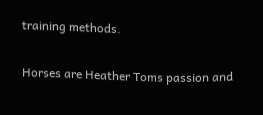training methods.

Horses are Heather Toms passion and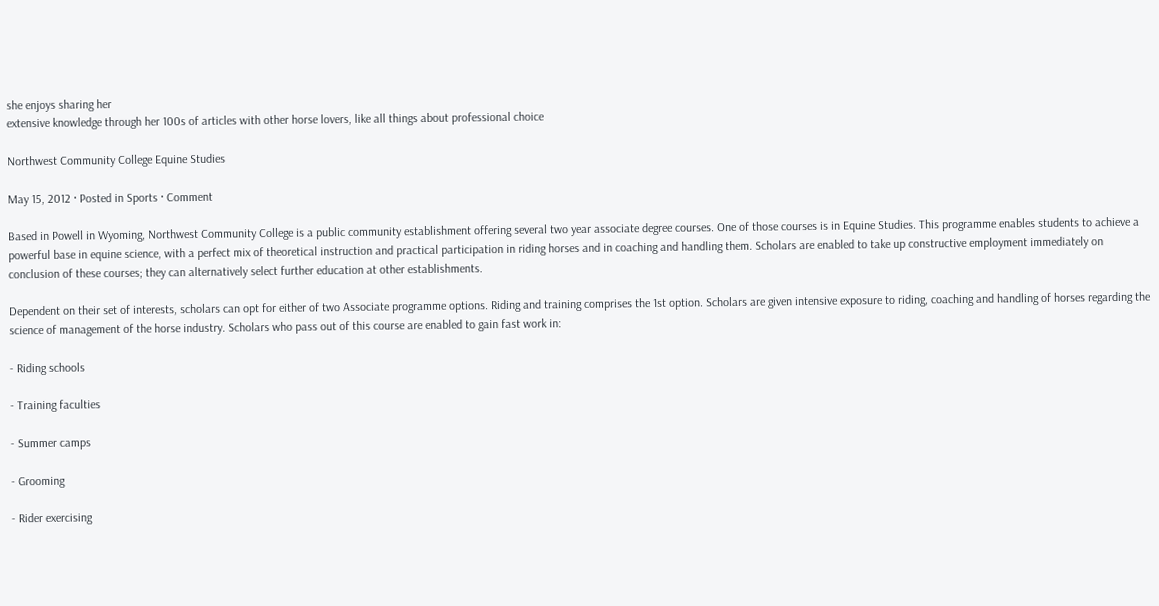she enjoys sharing her
extensive knowledge through her 100s of articles with other horse lovers, like all things about professional choice

Northwest Community College Equine Studies

May 15, 2012 · Posted in Sports · Comment

Based in Powell in Wyoming, Northwest Community College is a public community establishment offering several two year associate degree courses. One of those courses is in Equine Studies. This programme enables students to achieve a powerful base in equine science, with a perfect mix of theoretical instruction and practical participation in riding horses and in coaching and handling them. Scholars are enabled to take up constructive employment immediately on conclusion of these courses; they can alternatively select further education at other establishments.

Dependent on their set of interests, scholars can opt for either of two Associate programme options. Riding and training comprises the 1st option. Scholars are given intensive exposure to riding, coaching and handling of horses regarding the science of management of the horse industry. Scholars who pass out of this course are enabled to gain fast work in:

- Riding schools

- Training faculties

- Summer camps

- Grooming

- Rider exercising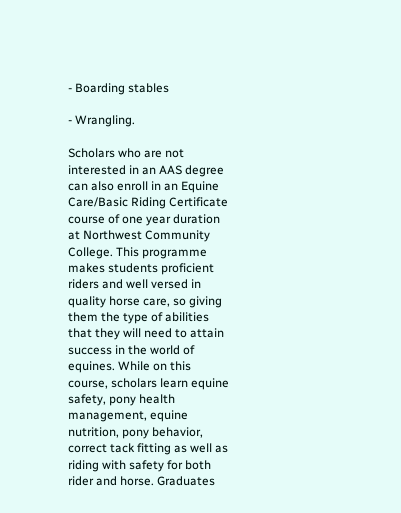- Boarding stables

- Wrangling.

Scholars who are not interested in an AAS degree can also enroll in an Equine Care/Basic Riding Certificate course of one year duration at Northwest Community College. This programme makes students proficient riders and well versed in quality horse care, so giving them the type of abilities that they will need to attain success in the world of equines. While on this course, scholars learn equine safety, pony health management, equine nutrition, pony behavior, correct tack fitting as well as riding with safety for both rider and horse. Graduates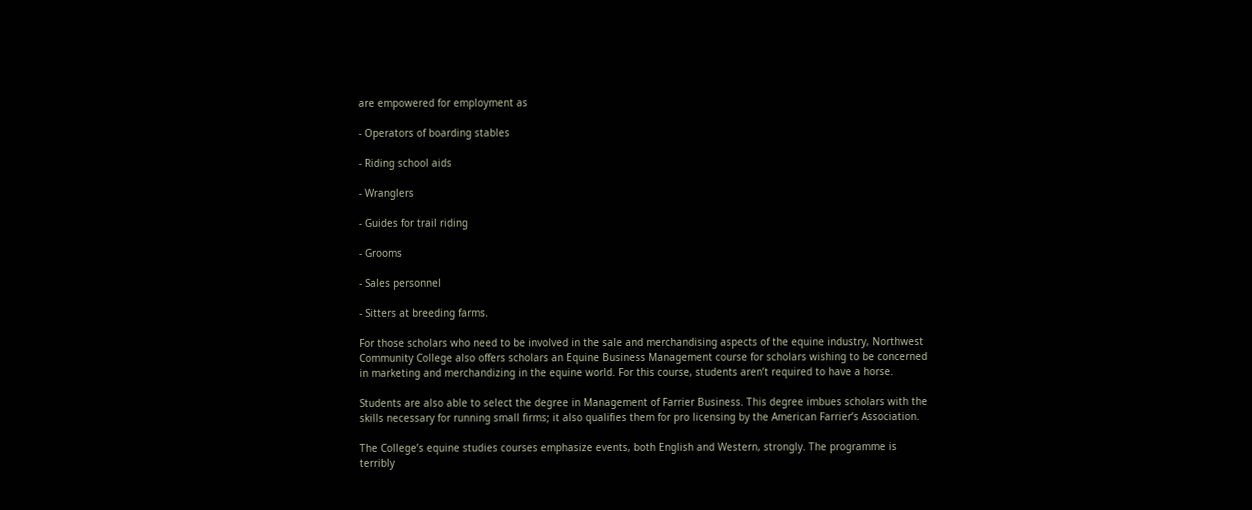are empowered for employment as

- Operators of boarding stables

- Riding school aids

- Wranglers

- Guides for trail riding

- Grooms

- Sales personnel

- Sitters at breeding farms.

For those scholars who need to be involved in the sale and merchandising aspects of the equine industry, Northwest Community College also offers scholars an Equine Business Management course for scholars wishing to be concerned in marketing and merchandizing in the equine world. For this course, students aren’t required to have a horse.

Students are also able to select the degree in Management of Farrier Business. This degree imbues scholars with the skills necessary for running small firms; it also qualifies them for pro licensing by the American Farrier’s Association.

The College’s equine studies courses emphasize events, both English and Western, strongly. The programme is terribly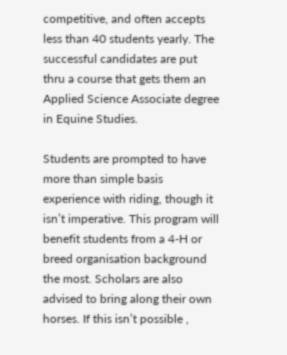competitive, and often accepts less than 40 students yearly. The successful candidates are put thru a course that gets them an Applied Science Associate degree in Equine Studies.

Students are prompted to have more than simple basis experience with riding, though it isn’t imperative. This program will benefit students from a 4-H or breed organisation background the most. Scholars are also advised to bring along their own horses. If this isn’t possible ,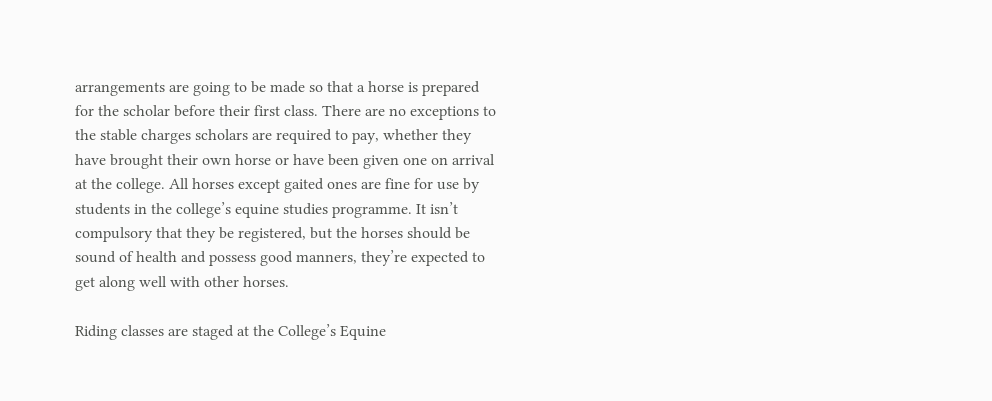arrangements are going to be made so that a horse is prepared for the scholar before their first class. There are no exceptions to the stable charges scholars are required to pay, whether they have brought their own horse or have been given one on arrival at the college. All horses except gaited ones are fine for use by students in the college’s equine studies programme. It isn’t compulsory that they be registered, but the horses should be sound of health and possess good manners, they’re expected to get along well with other horses.

Riding classes are staged at the College’s Equine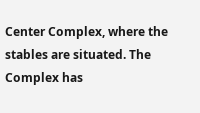Center Complex, where the stables are situated. The Complex has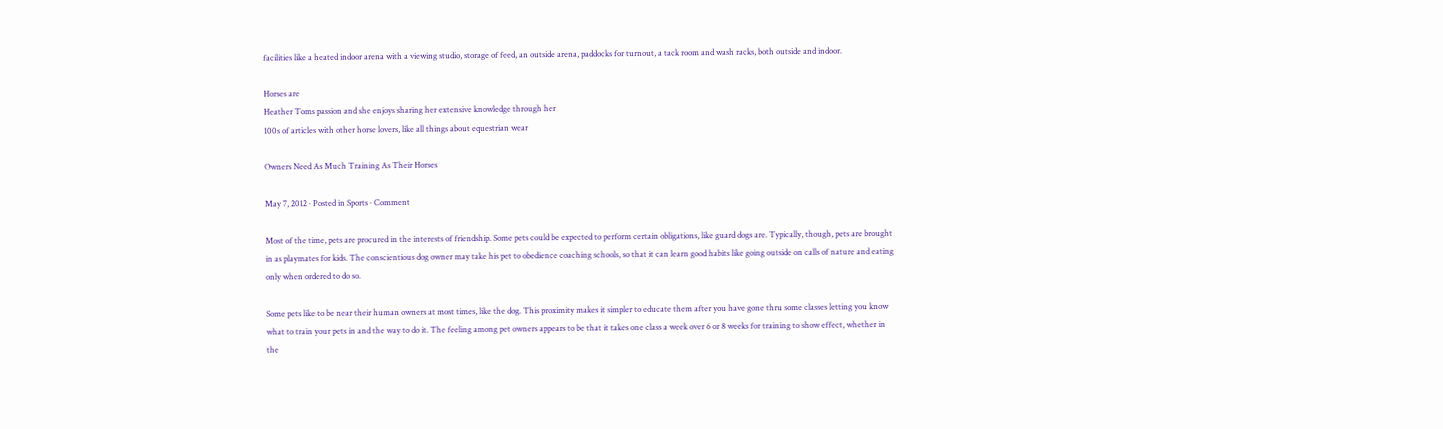facilities like a heated indoor arena with a viewing studio, storage of feed, an outside arena, paddocks for turnout, a tack room and wash racks, both outside and indoor.

Horses are
Heather Toms passion and she enjoys sharing her extensive knowledge through her
100s of articles with other horse lovers, like all things about equestrian wear

Owners Need As Much Training As Their Horses

May 7, 2012 · Posted in Sports · Comment

Most of the time, pets are procured in the interests of friendship. Some pets could be expected to perform certain obligations, like guard dogs are. Typically, though, pets are brought in as playmates for kids. The conscientious dog owner may take his pet to obedience coaching schools, so that it can learn good habits like going outside on calls of nature and eating only when ordered to do so.

Some pets like to be near their human owners at most times, like the dog. This proximity makes it simpler to educate them after you have gone thru some classes letting you know what to train your pets in and the way to do it. The feeling among pet owners appears to be that it takes one class a week over 6 or 8 weeks for training to show effect, whether in the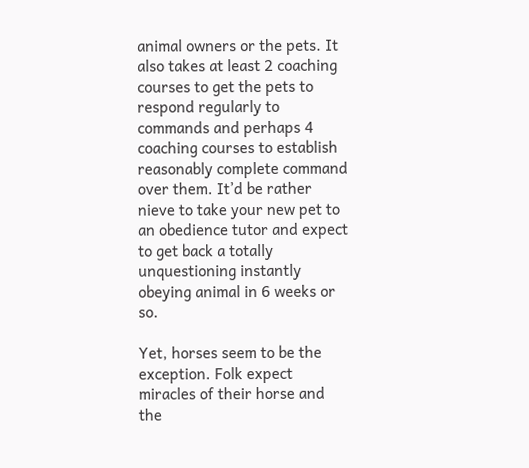animal owners or the pets. It also takes at least 2 coaching courses to get the pets to respond regularly to commands and perhaps 4 coaching courses to establish reasonably complete command over them. It’d be rather nieve to take your new pet to an obedience tutor and expect to get back a totally unquestioning instantly obeying animal in 6 weeks or so.

Yet, horses seem to be the exception. Folk expect miracles of their horse and the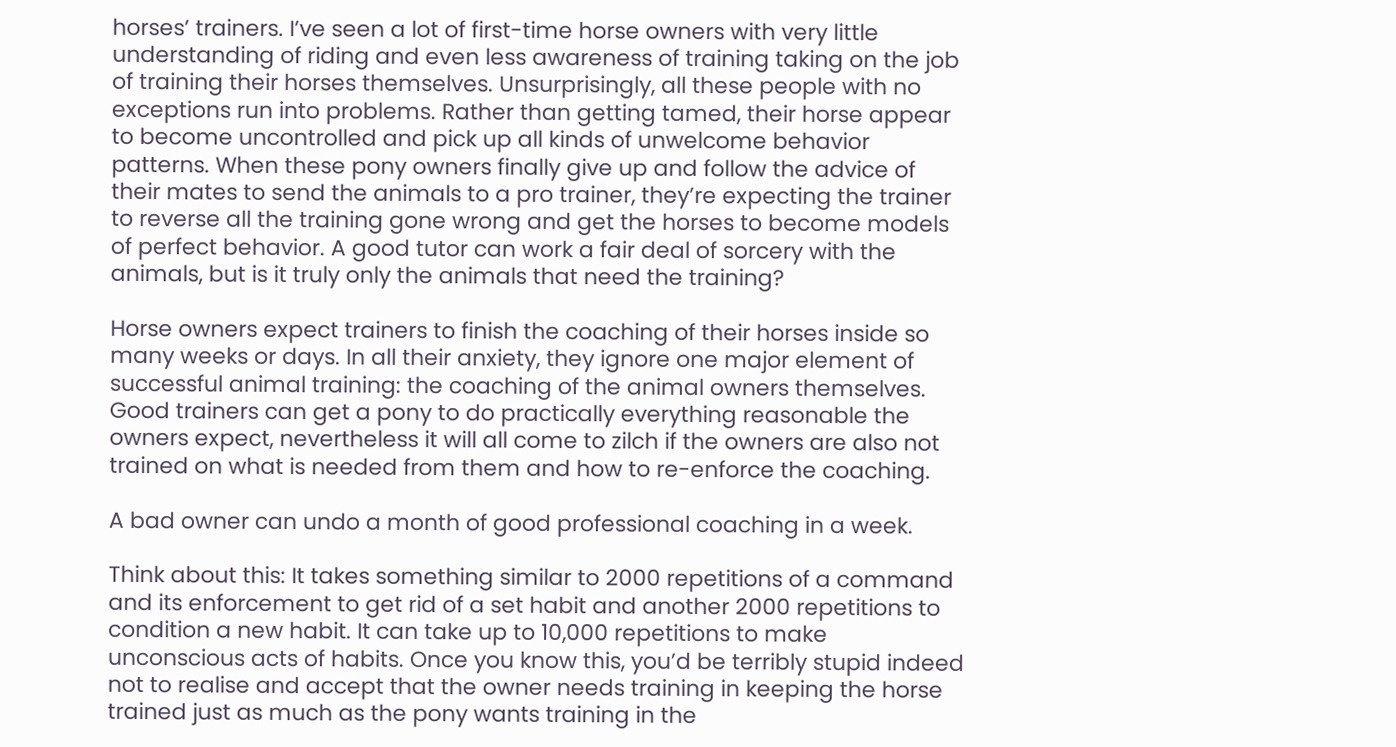horses’ trainers. I’ve seen a lot of first-time horse owners with very little understanding of riding and even less awareness of training taking on the job of training their horses themselves. Unsurprisingly, all these people with no exceptions run into problems. Rather than getting tamed, their horse appear to become uncontrolled and pick up all kinds of unwelcome behavior patterns. When these pony owners finally give up and follow the advice of their mates to send the animals to a pro trainer, they’re expecting the trainer to reverse all the training gone wrong and get the horses to become models of perfect behavior. A good tutor can work a fair deal of sorcery with the animals, but is it truly only the animals that need the training?

Horse owners expect trainers to finish the coaching of their horses inside so many weeks or days. In all their anxiety, they ignore one major element of successful animal training: the coaching of the animal owners themselves. Good trainers can get a pony to do practically everything reasonable the owners expect, nevertheless it will all come to zilch if the owners are also not trained on what is needed from them and how to re-enforce the coaching.

A bad owner can undo a month of good professional coaching in a week.

Think about this: It takes something similar to 2000 repetitions of a command and its enforcement to get rid of a set habit and another 2000 repetitions to condition a new habit. It can take up to 10,000 repetitions to make unconscious acts of habits. Once you know this, you’d be terribly stupid indeed not to realise and accept that the owner needs training in keeping the horse trained just as much as the pony wants training in the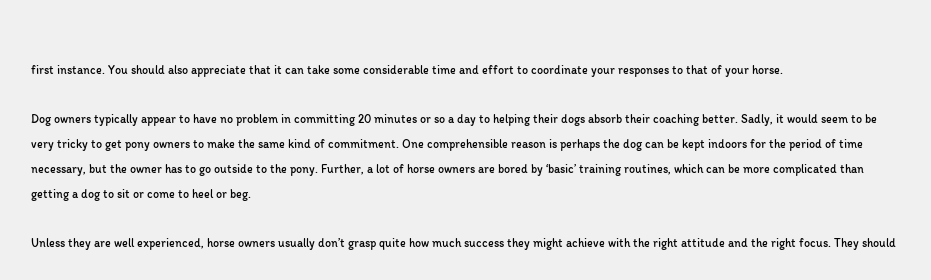first instance. You should also appreciate that it can take some considerable time and effort to coordinate your responses to that of your horse.

Dog owners typically appear to have no problem in committing 20 minutes or so a day to helping their dogs absorb their coaching better. Sadly, it would seem to be very tricky to get pony owners to make the same kind of commitment. One comprehensible reason is perhaps the dog can be kept indoors for the period of time necessary, but the owner has to go outside to the pony. Further, a lot of horse owners are bored by ‘basic’ training routines, which can be more complicated than getting a dog to sit or come to heel or beg.

Unless they are well experienced, horse owners usually don’t grasp quite how much success they might achieve with the right attitude and the right focus. They should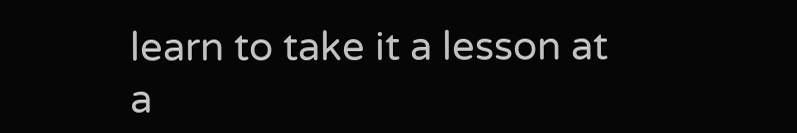learn to take it a lesson at a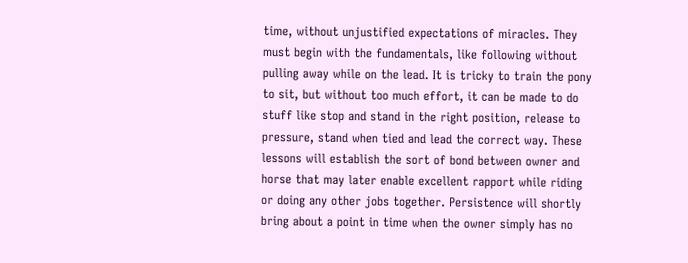time, without unjustified expectations of miracles. They must begin with the fundamentals, like following without pulling away while on the lead. It is tricky to train the pony to sit, but without too much effort, it can be made to do stuff like stop and stand in the right position, release to pressure, stand when tied and lead the correct way. These lessons will establish the sort of bond between owner and horse that may later enable excellent rapport while riding or doing any other jobs together. Persistence will shortly bring about a point in time when the owner simply has no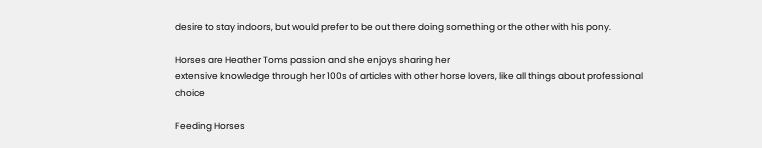desire to stay indoors, but would prefer to be out there doing something or the other with his pony.

Horses are Heather Toms passion and she enjoys sharing her
extensive knowledge through her 100s of articles with other horse lovers, like all things about professional choice

Feeding Horses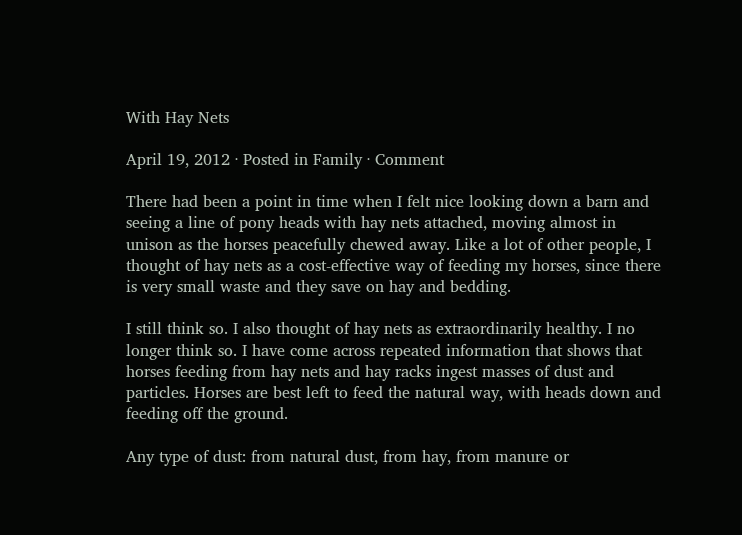With Hay Nets

April 19, 2012 · Posted in Family · Comment

There had been a point in time when I felt nice looking down a barn and seeing a line of pony heads with hay nets attached, moving almost in unison as the horses peacefully chewed away. Like a lot of other people, I thought of hay nets as a cost-effective way of feeding my horses, since there is very small waste and they save on hay and bedding.

I still think so. I also thought of hay nets as extraordinarily healthy. I no longer think so. I have come across repeated information that shows that horses feeding from hay nets and hay racks ingest masses of dust and particles. Horses are best left to feed the natural way, with heads down and feeding off the ground.

Any type of dust: from natural dust, from hay, from manure or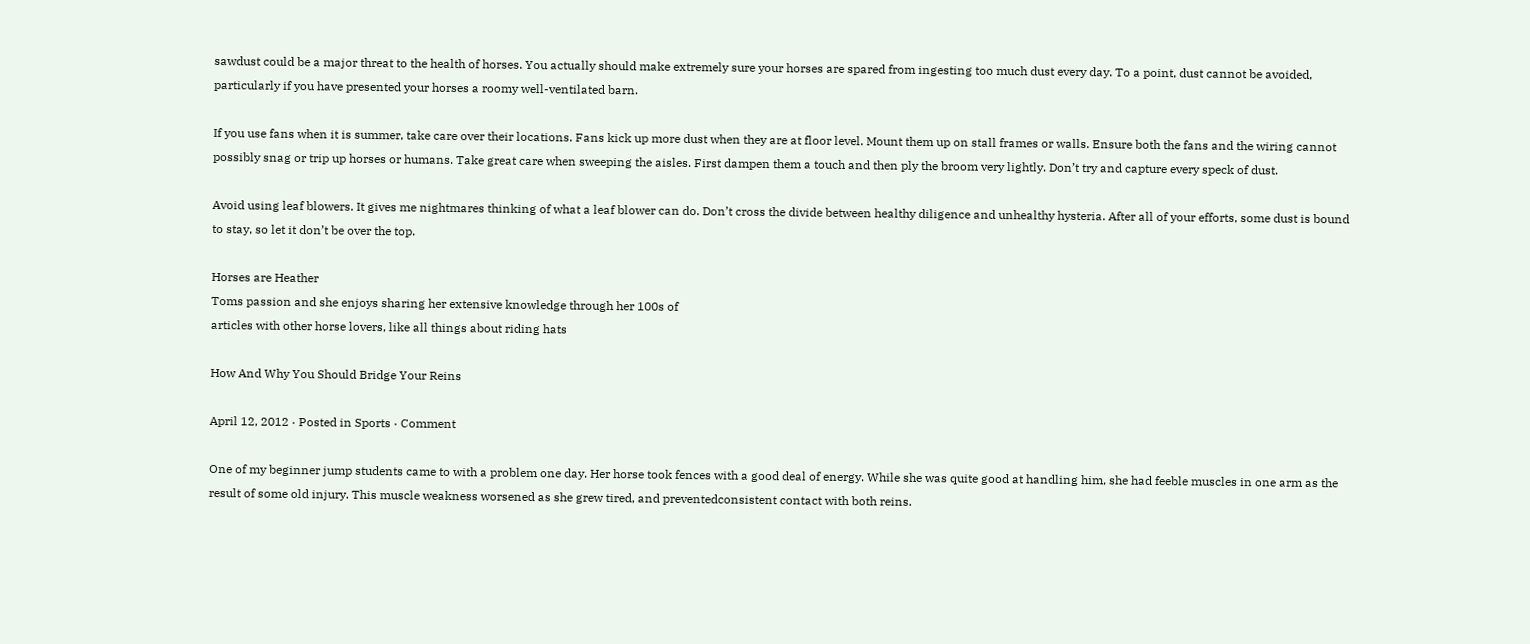sawdust could be a major threat to the health of horses. You actually should make extremely sure your horses are spared from ingesting too much dust every day. To a point, dust cannot be avoided, particularly if you have presented your horses a roomy well-ventilated barn.

If you use fans when it is summer, take care over their locations. Fans kick up more dust when they are at floor level. Mount them up on stall frames or walls. Ensure both the fans and the wiring cannot possibly snag or trip up horses or humans. Take great care when sweeping the aisles. First dampen them a touch and then ply the broom very lightly. Don’t try and capture every speck of dust.

Avoid using leaf blowers. It gives me nightmares thinking of what a leaf blower can do. Don’t cross the divide between healthy diligence and unhealthy hysteria. After all of your efforts, some dust is bound to stay, so let it don’t be over the top.

Horses are Heather
Toms passion and she enjoys sharing her extensive knowledge through her 100s of
articles with other horse lovers, like all things about riding hats

How And Why You Should Bridge Your Reins

April 12, 2012 · Posted in Sports · Comment

One of my beginner jump students came to with a problem one day. Her horse took fences with a good deal of energy. While she was quite good at handling him, she had feeble muscles in one arm as the result of some old injury. This muscle weakness worsened as she grew tired, and preventedconsistent contact with both reins.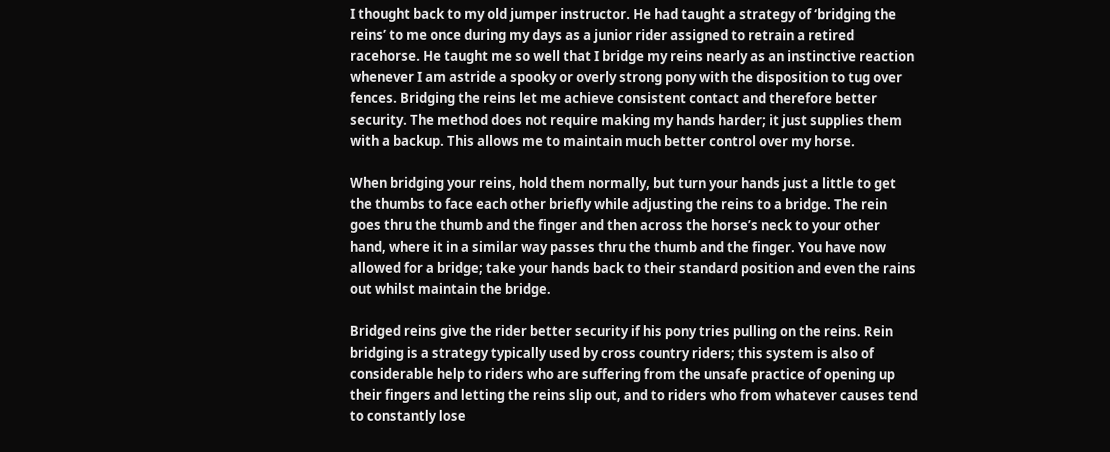I thought back to my old jumper instructor. He had taught a strategy of ‘bridging the reins’ to me once during my days as a junior rider assigned to retrain a retired racehorse. He taught me so well that I bridge my reins nearly as an instinctive reaction whenever I am astride a spooky or overly strong pony with the disposition to tug over fences. Bridging the reins let me achieve consistent contact and therefore better security. The method does not require making my hands harder; it just supplies them with a backup. This allows me to maintain much better control over my horse.

When bridging your reins, hold them normally, but turn your hands just a little to get the thumbs to face each other briefly while adjusting the reins to a bridge. The rein goes thru the thumb and the finger and then across the horse’s neck to your other hand, where it in a similar way passes thru the thumb and the finger. You have now allowed for a bridge; take your hands back to their standard position and even the rains out whilst maintain the bridge.

Bridged reins give the rider better security if his pony tries pulling on the reins. Rein bridging is a strategy typically used by cross country riders; this system is also of considerable help to riders who are suffering from the unsafe practice of opening up their fingers and letting the reins slip out, and to riders who from whatever causes tend to constantly lose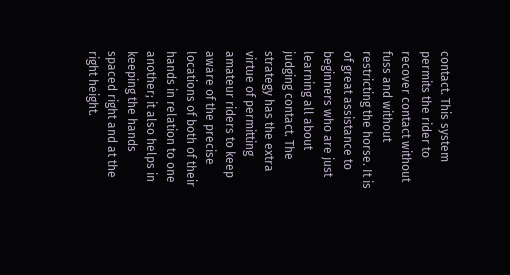contact. This system permits the rider to recover contact without fuss and without restricting the horse. It is of great assistance to beginners who are just learning all about judging contact. The strategy has the extra virtue of permitting amateur riders to keep aware of the precise locations of both of their hands in relation to one another; it also helps in keeping the hands spaced right and at the right height.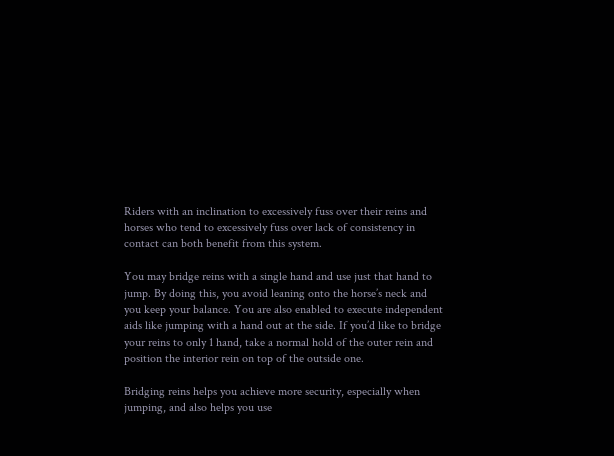Riders with an inclination to excessively fuss over their reins and horses who tend to excessively fuss over lack of consistency in contact can both benefit from this system.

You may bridge reins with a single hand and use just that hand to jump. By doing this, you avoid leaning onto the horse’s neck and you keep your balance. You are also enabled to execute independent aids like jumping with a hand out at the side. If you’d like to bridge your reins to only 1 hand, take a normal hold of the outer rein and position the interior rein on top of the outside one.

Bridging reins helps you achieve more security, especially when jumping, and also helps you use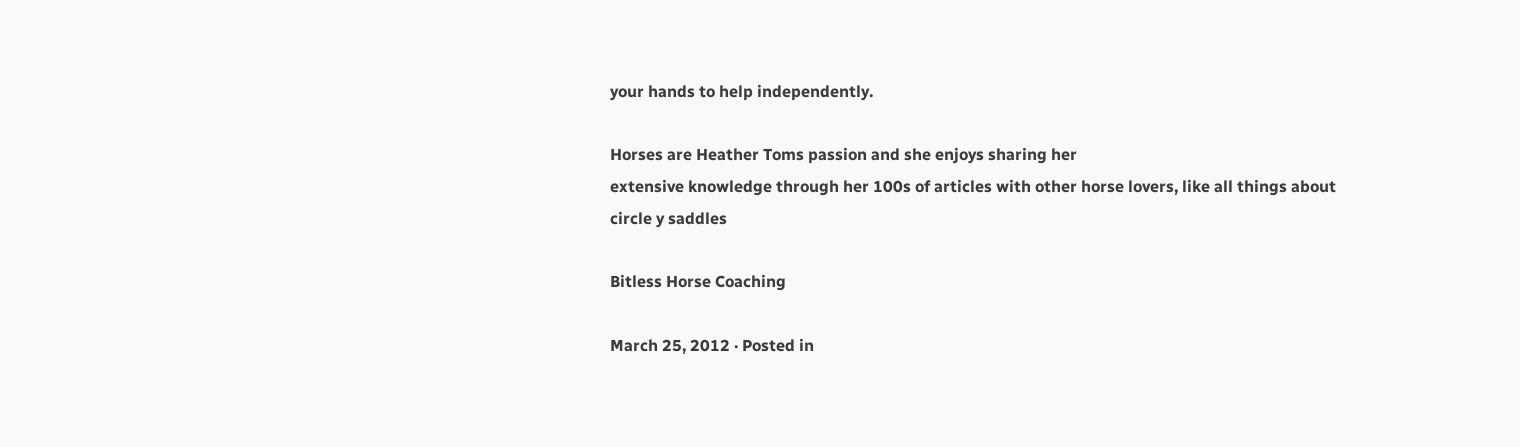your hands to help independently.

Horses are Heather Toms passion and she enjoys sharing her
extensive knowledge through her 100s of articles with other horse lovers, like all things about circle y saddles

Bitless Horse Coaching

March 25, 2012 · Posted in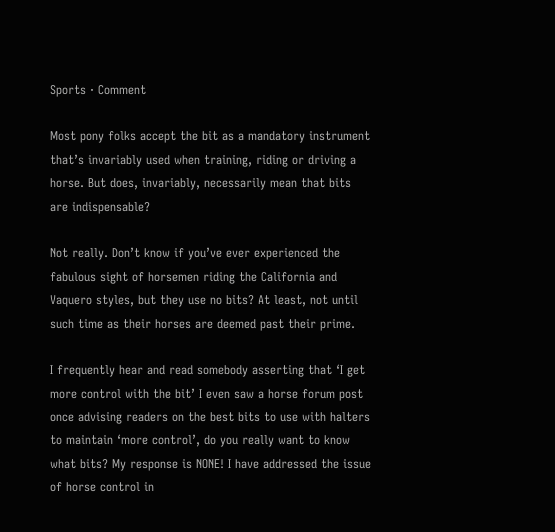Sports · Comment

Most pony folks accept the bit as a mandatory instrument that’s invariably used when training, riding or driving a horse. But does, invariably, necessarily mean that bits are indispensable?

Not really. Don’t know if you’ve ever experienced the fabulous sight of horsemen riding the California and Vaquero styles, but they use no bits? At least, not until such time as their horses are deemed past their prime.

I frequently hear and read somebody asserting that ‘I get more control with the bit’ I even saw a horse forum post once advising readers on the best bits to use with halters to maintain ‘more control’, do you really want to know what bits? My response is NONE! I have addressed the issue of horse control in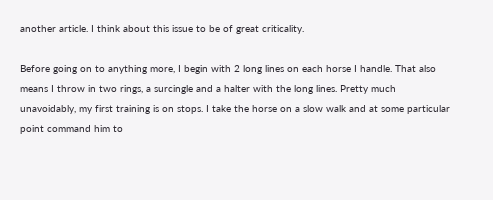another article. I think about this issue to be of great criticality.

Before going on to anything more, I begin with 2 long lines on each horse I handle. That also means I throw in two rings, a surcingle and a halter with the long lines. Pretty much unavoidably, my first training is on stops. I take the horse on a slow walk and at some particular point command him to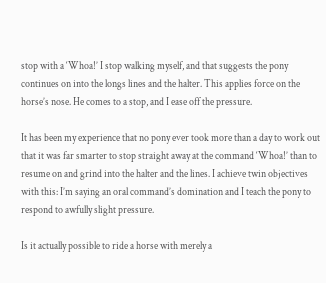stop with a ‘Whoa!’ I stop walking myself, and that suggests the pony continues on into the longs lines and the halter. This applies force on the horse’s nose. He comes to a stop, and I ease off the pressure.

It has been my experience that no pony ever took more than a day to work out that it was far smarter to stop straight away at the command ‘Whoa!’ than to resume on and grind into the halter and the lines. I achieve twin objectives with this: I’m saying an oral command’s domination and I teach the pony to respond to awfully slight pressure.

Is it actually possible to ride a horse with merely a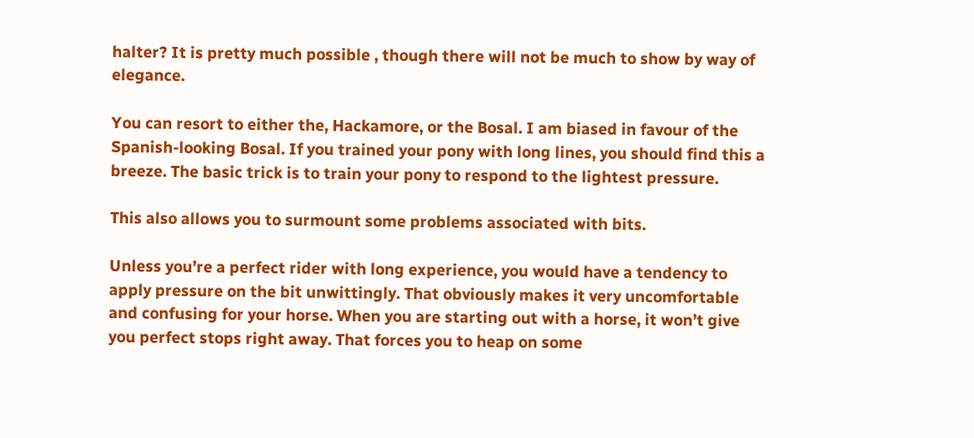halter? It is pretty much possible , though there will not be much to show by way of elegance.

You can resort to either the, Hackamore, or the Bosal. I am biased in favour of the Spanish-looking Bosal. If you trained your pony with long lines, you should find this a breeze. The basic trick is to train your pony to respond to the lightest pressure.

This also allows you to surmount some problems associated with bits.

Unless you’re a perfect rider with long experience, you would have a tendency to apply pressure on the bit unwittingly. That obviously makes it very uncomfortable and confusing for your horse. When you are starting out with a horse, it won’t give you perfect stops right away. That forces you to heap on some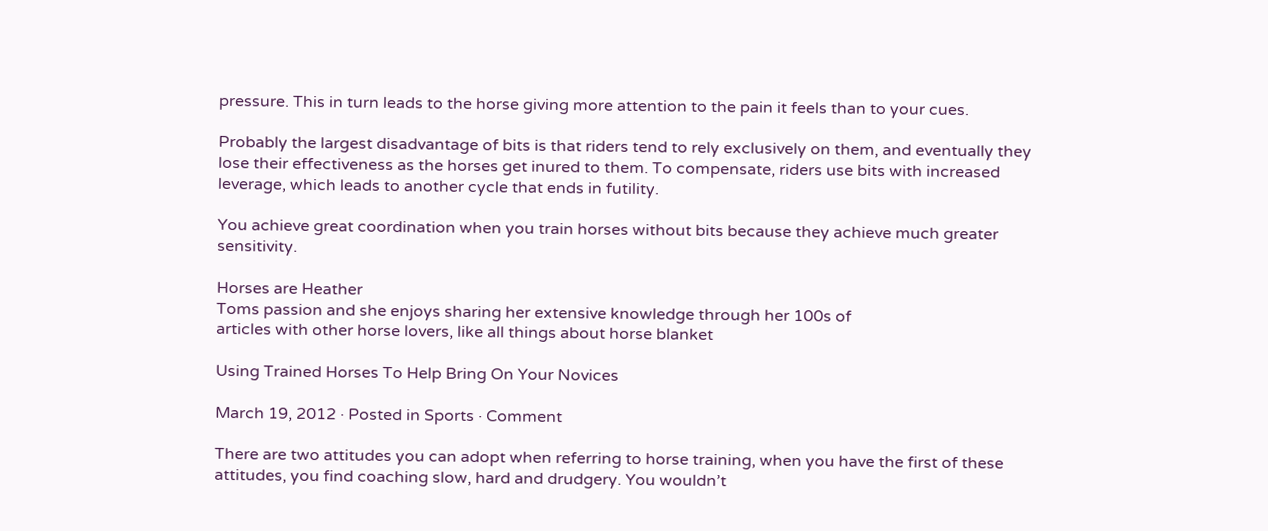pressure. This in turn leads to the horse giving more attention to the pain it feels than to your cues.

Probably the largest disadvantage of bits is that riders tend to rely exclusively on them, and eventually they lose their effectiveness as the horses get inured to them. To compensate, riders use bits with increased leverage, which leads to another cycle that ends in futility.

You achieve great coordination when you train horses without bits because they achieve much greater sensitivity.

Horses are Heather
Toms passion and she enjoys sharing her extensive knowledge through her 100s of
articles with other horse lovers, like all things about horse blanket

Using Trained Horses To Help Bring On Your Novices

March 19, 2012 · Posted in Sports · Comment

There are two attitudes you can adopt when referring to horse training, when you have the first of these attitudes, you find coaching slow, hard and drudgery. You wouldn’t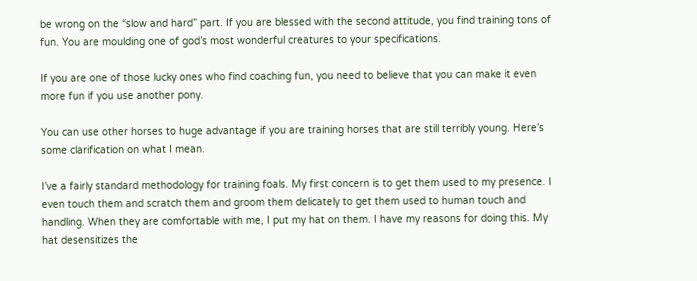be wrong on the “slow and hard” part. If you are blessed with the second attitude, you find training tons of fun. You are moulding one of god’s most wonderful creatures to your specifications.

If you are one of those lucky ones who find coaching fun, you need to believe that you can make it even more fun if you use another pony.

You can use other horses to huge advantage if you are training horses that are still terribly young. Here’s some clarification on what I mean.

I’ve a fairly standard methodology for training foals. My first concern is to get them used to my presence. I even touch them and scratch them and groom them delicately to get them used to human touch and handling. When they are comfortable with me, I put my hat on them. I have my reasons for doing this. My hat desensitizes the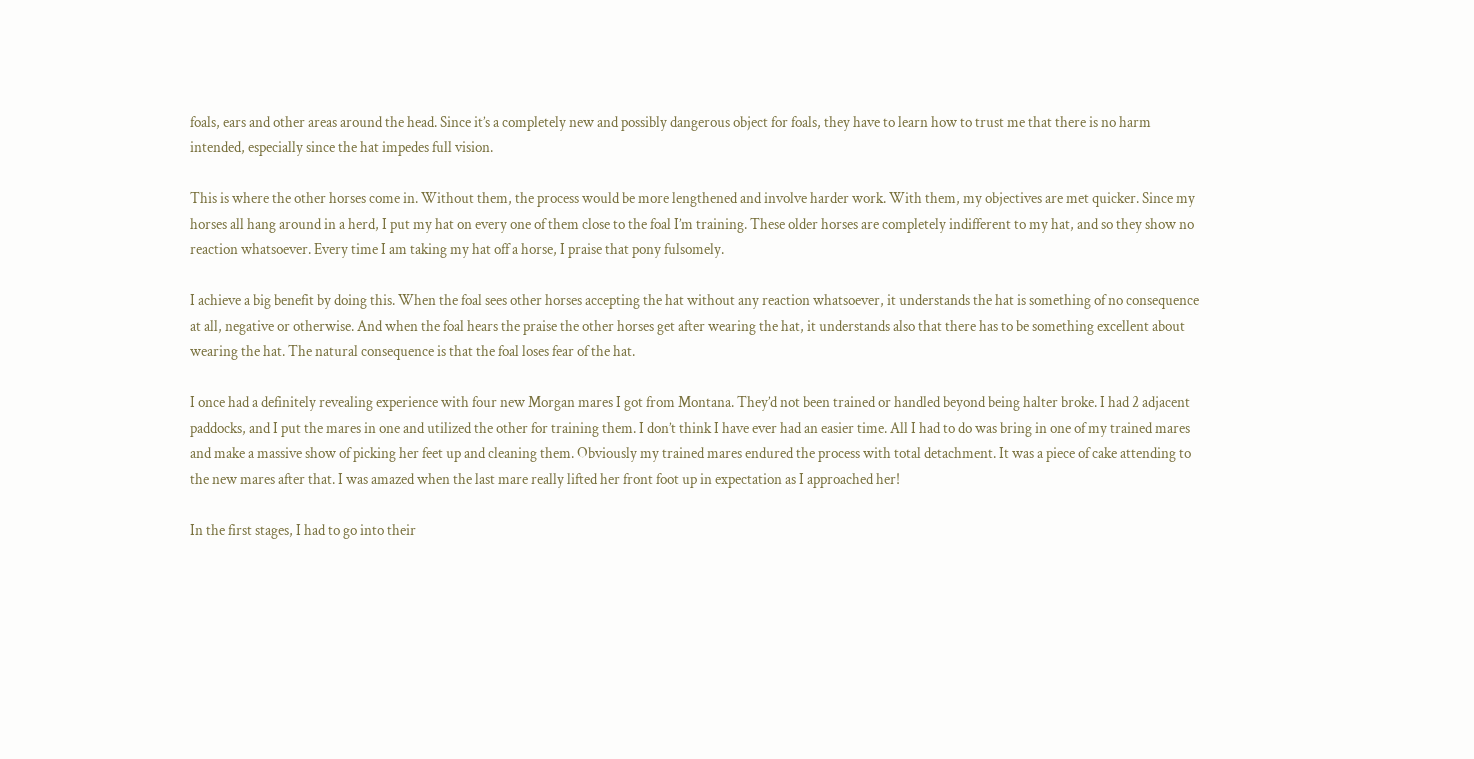foals, ears and other areas around the head. Since it’s a completely new and possibly dangerous object for foals, they have to learn how to trust me that there is no harm intended, especially since the hat impedes full vision.

This is where the other horses come in. Without them, the process would be more lengthened and involve harder work. With them, my objectives are met quicker. Since my horses all hang around in a herd, I put my hat on every one of them close to the foal I’m training. These older horses are completely indifferent to my hat, and so they show no reaction whatsoever. Every time I am taking my hat off a horse, I praise that pony fulsomely.

I achieve a big benefit by doing this. When the foal sees other horses accepting the hat without any reaction whatsoever, it understands the hat is something of no consequence at all, negative or otherwise. And when the foal hears the praise the other horses get after wearing the hat, it understands also that there has to be something excellent about wearing the hat. The natural consequence is that the foal loses fear of the hat.

I once had a definitely revealing experience with four new Morgan mares I got from Montana. They’d not been trained or handled beyond being halter broke. I had 2 adjacent paddocks, and I put the mares in one and utilized the other for training them. I don’t think I have ever had an easier time. All I had to do was bring in one of my trained mares and make a massive show of picking her feet up and cleaning them. Obviously my trained mares endured the process with total detachment. It was a piece of cake attending to the new mares after that. I was amazed when the last mare really lifted her front foot up in expectation as I approached her!

In the first stages, I had to go into their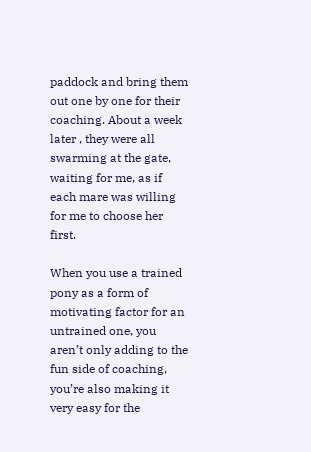paddock and bring them out one by one for their coaching. About a week later , they were all swarming at the gate, waiting for me, as if each mare was willing for me to choose her first.

When you use a trained pony as a form of motivating factor for an untrained one, you aren’t only adding to the fun side of coaching, you’re also making it very easy for the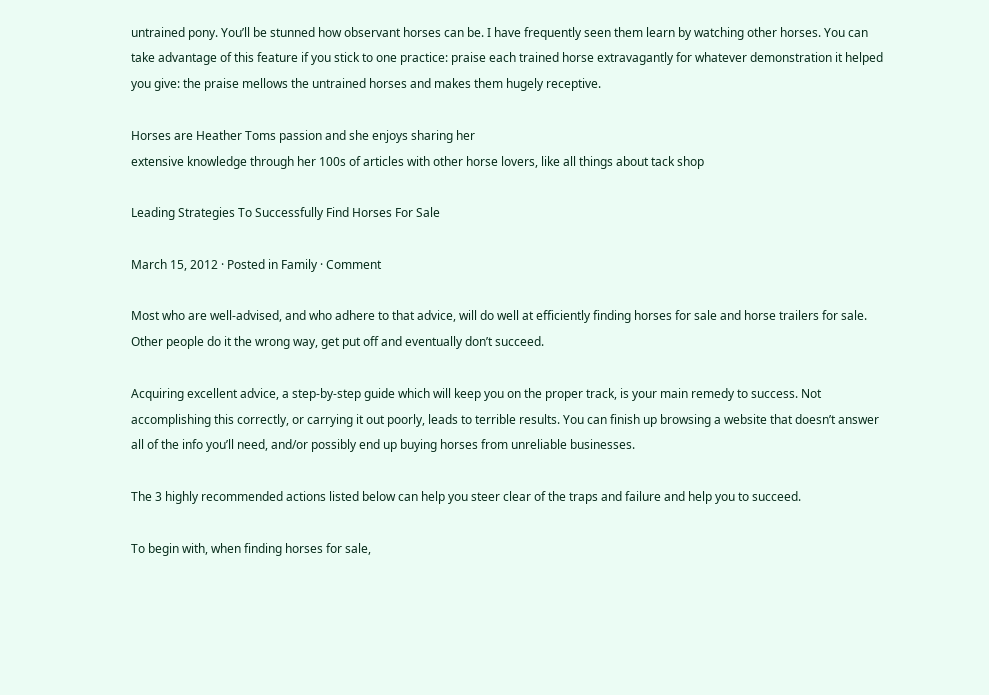untrained pony. You’ll be stunned how observant horses can be. I have frequently seen them learn by watching other horses. You can take advantage of this feature if you stick to one practice: praise each trained horse extravagantly for whatever demonstration it helped you give: the praise mellows the untrained horses and makes them hugely receptive.

Horses are Heather Toms passion and she enjoys sharing her
extensive knowledge through her 100s of articles with other horse lovers, like all things about tack shop

Leading Strategies To Successfully Find Horses For Sale

March 15, 2012 · Posted in Family · Comment

Most who are well-advised, and who adhere to that advice, will do well at efficiently finding horses for sale and horse trailers for sale. Other people do it the wrong way, get put off and eventually don’t succeed.

Acquiring excellent advice, a step-by-step guide which will keep you on the proper track, is your main remedy to success. Not accomplishing this correctly, or carrying it out poorly, leads to terrible results. You can finish up browsing a website that doesn’t answer all of the info you’ll need, and/or possibly end up buying horses from unreliable businesses.

The 3 highly recommended actions listed below can help you steer clear of the traps and failure and help you to succeed.

To begin with, when finding horses for sale,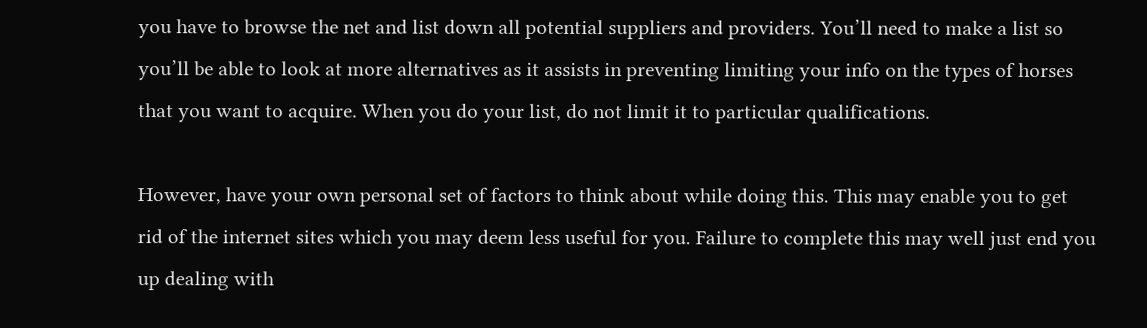you have to browse the net and list down all potential suppliers and providers. You’ll need to make a list so you’ll be able to look at more alternatives as it assists in preventing limiting your info on the types of horses that you want to acquire. When you do your list, do not limit it to particular qualifications.

However, have your own personal set of factors to think about while doing this. This may enable you to get rid of the internet sites which you may deem less useful for you. Failure to complete this may well just end you up dealing with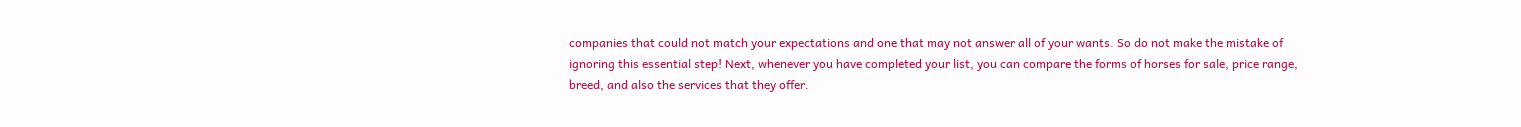companies that could not match your expectations and one that may not answer all of your wants. So do not make the mistake of ignoring this essential step! Next, whenever you have completed your list, you can compare the forms of horses for sale, price range, breed, and also the services that they offer.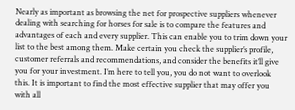Nearly as important as browsing the net for prospective suppliers whenever dealing with searching for horses for sale is to compare the features and advantages of each and every supplier. This can enable you to trim down your list to the best among them. Make certain you check the supplier’s profile, customer referrals and recommendations, and consider the benefits it’ll give you for your investment. I’m here to tell you, you do not want to overlook this. It is important to find the most effective supplier that may offer you with all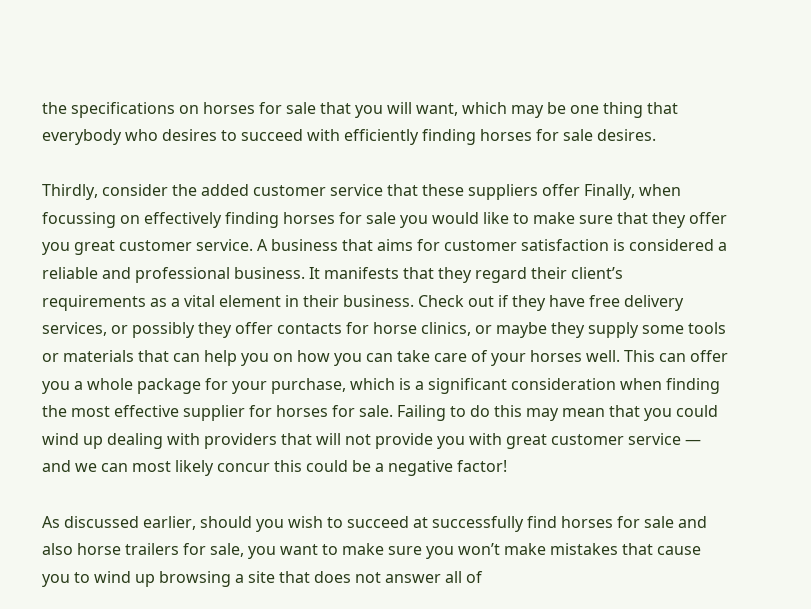the specifications on horses for sale that you will want, which may be one thing that everybody who desires to succeed with efficiently finding horses for sale desires.

Thirdly, consider the added customer service that these suppliers offer Finally, when focussing on effectively finding horses for sale you would like to make sure that they offer you great customer service. A business that aims for customer satisfaction is considered a reliable and professional business. It manifests that they regard their client’s requirements as a vital element in their business. Check out if they have free delivery services, or possibly they offer contacts for horse clinics, or maybe they supply some tools or materials that can help you on how you can take care of your horses well. This can offer you a whole package for your purchase, which is a significant consideration when finding the most effective supplier for horses for sale. Failing to do this may mean that you could wind up dealing with providers that will not provide you with great customer service — and we can most likely concur this could be a negative factor!

As discussed earlier, should you wish to succeed at successfully find horses for sale and also horse trailers for sale, you want to make sure you won’t make mistakes that cause you to wind up browsing a site that does not answer all of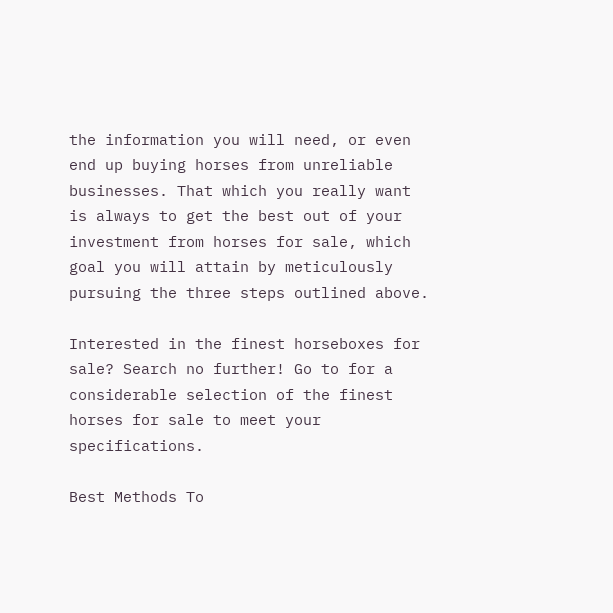the information you will need, or even end up buying horses from unreliable businesses. That which you really want is always to get the best out of your investment from horses for sale, which goal you will attain by meticulously pursuing the three steps outlined above.

Interested in the finest horseboxes for sale? Search no further! Go to for a considerable selection of the finest horses for sale to meet your specifications.

Best Methods To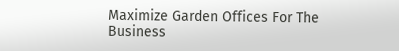Maximize Garden Offices For The Business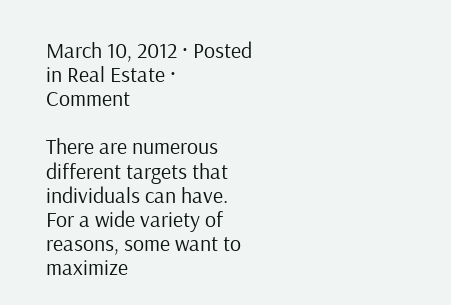March 10, 2012 · Posted in Real Estate · Comment

There are numerous different targets that individuals can have. For a wide variety of reasons, some want to maximize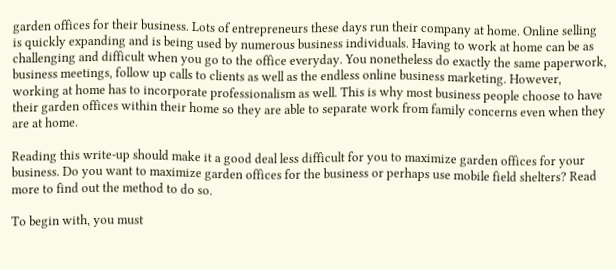garden offices for their business. Lots of entrepreneurs these days run their company at home. Online selling is quickly expanding and is being used by numerous business individuals. Having to work at home can be as challenging and difficult when you go to the office everyday. You nonetheless do exactly the same paperwork, business meetings, follow up calls to clients as well as the endless online business marketing. However, working at home has to incorporate professionalism as well. This is why most business people choose to have their garden offices within their home so they are able to separate work from family concerns even when they are at home.

Reading this write-up should make it a good deal less difficult for you to maximize garden offices for your business. Do you want to maximize garden offices for the business or perhaps use mobile field shelters? Read more to find out the method to do so.

To begin with, you must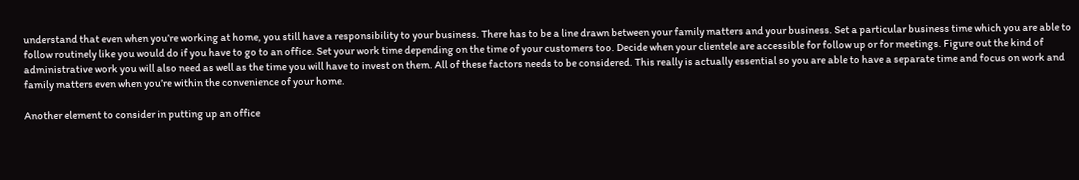understand that even when you’re working at home, you still have a responsibility to your business. There has to be a line drawn between your family matters and your business. Set a particular business time which you are able to follow routinely like you would do if you have to go to an office. Set your work time depending on the time of your customers too. Decide when your clientele are accessible for follow up or for meetings. Figure out the kind of administrative work you will also need as well as the time you will have to invest on them. All of these factors needs to be considered. This really is actually essential so you are able to have a separate time and focus on work and family matters even when you’re within the convenience of your home.

Another element to consider in putting up an office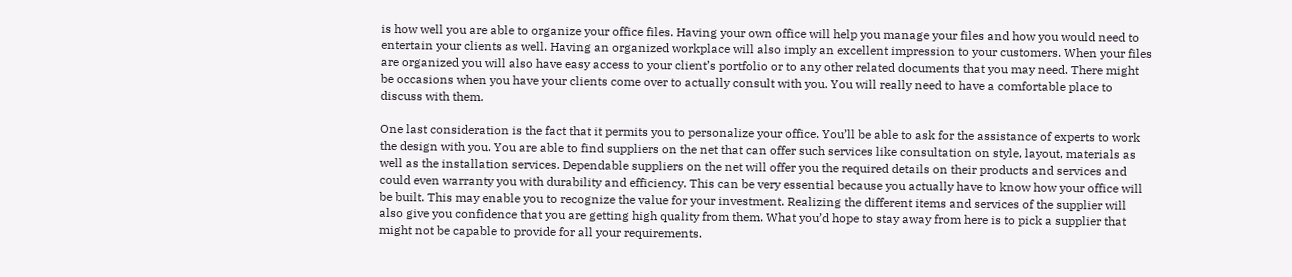is how well you are able to organize your office files. Having your own office will help you manage your files and how you would need to entertain your clients as well. Having an organized workplace will also imply an excellent impression to your customers. When your files are organized you will also have easy access to your client’s portfolio or to any other related documents that you may need. There might be occasions when you have your clients come over to actually consult with you. You will really need to have a comfortable place to discuss with them.

One last consideration is the fact that it permits you to personalize your office. You’ll be able to ask for the assistance of experts to work the design with you. You are able to find suppliers on the net that can offer such services like consultation on style, layout, materials as well as the installation services. Dependable suppliers on the net will offer you the required details on their products and services and could even warranty you with durability and efficiency. This can be very essential because you actually have to know how your office will be built. This may enable you to recognize the value for your investment. Realizing the different items and services of the supplier will also give you confidence that you are getting high quality from them. What you’d hope to stay away from here is to pick a supplier that might not be capable to provide for all your requirements.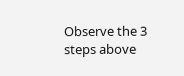Observe the 3 steps above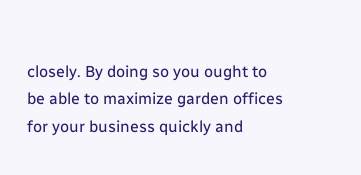closely. By doing so you ought to be able to maximize garden offices for your business quickly and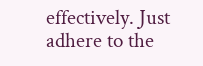effectively. Just adhere to the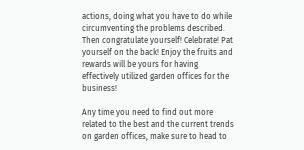actions, doing what you have to do while circumventing the problems described. Then congratulate yourself! Celebrate! Pat yourself on the back! Enjoy the fruits and rewards will be yours for having effectively utilized garden offices for the business!

Any time you need to find out more related to the best and the current trends on garden offices, make sure to head to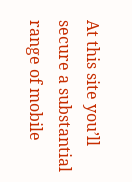At this site you’ll secure a substantial range of mobile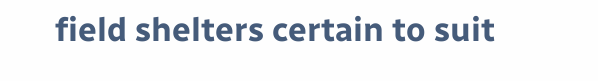field shelters certain to suit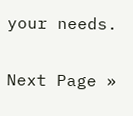your needs.

Next Page »